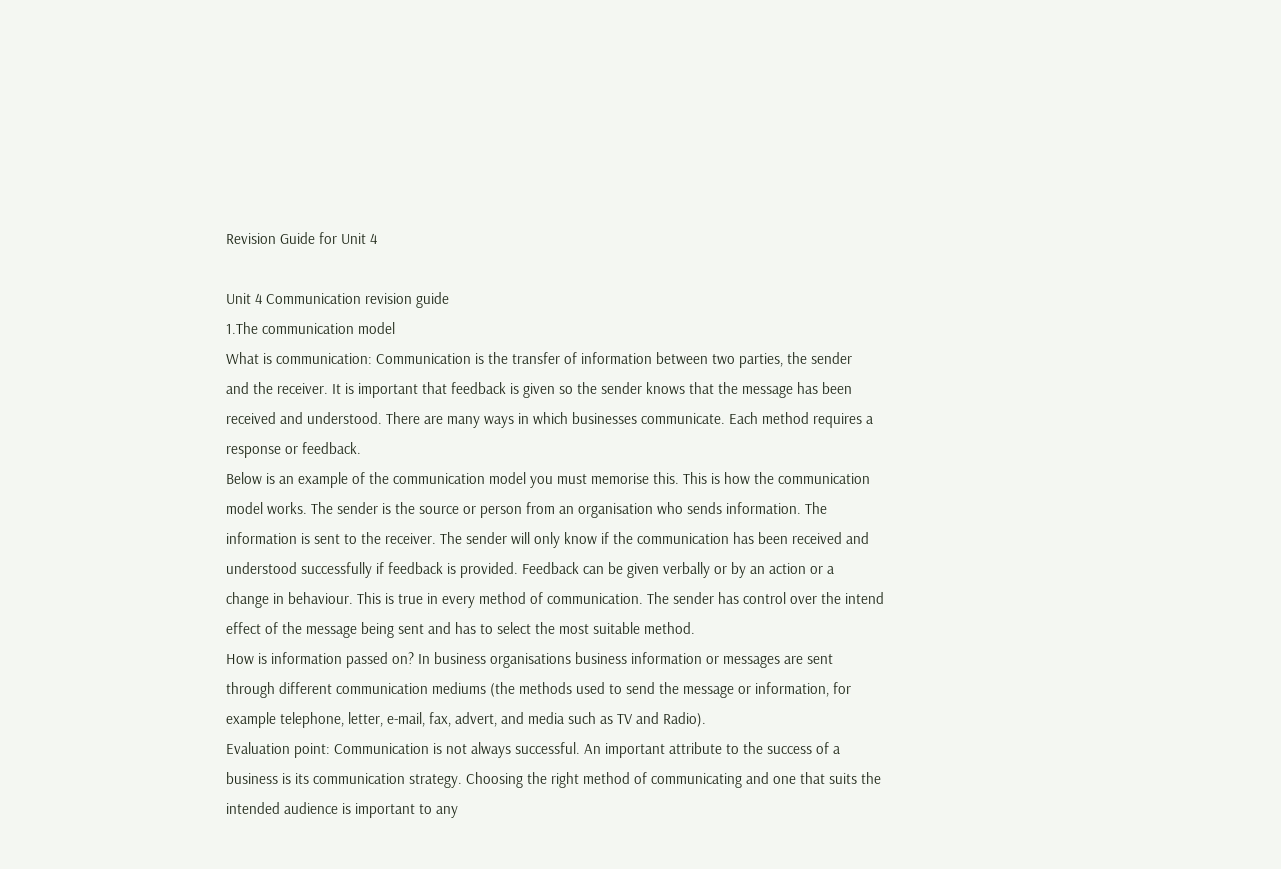Revision Guide for Unit 4

Unit 4 Communication revision guide
1.The communication model
What is communication: Communication is the transfer of information between two parties, the sender
and the receiver. It is important that feedback is given so the sender knows that the message has been
received and understood. There are many ways in which businesses communicate. Each method requires a
response or feedback.
Below is an example of the communication model you must memorise this. This is how the communication
model works. The sender is the source or person from an organisation who sends information. The
information is sent to the receiver. The sender will only know if the communication has been received and
understood successfully if feedback is provided. Feedback can be given verbally or by an action or a
change in behaviour. This is true in every method of communication. The sender has control over the intend
effect of the message being sent and has to select the most suitable method.
How is information passed on? In business organisations business information or messages are sent
through different communication mediums (the methods used to send the message or information, for
example telephone, letter, e-mail, fax, advert, and media such as TV and Radio).
Evaluation point: Communication is not always successful. An important attribute to the success of a
business is its communication strategy. Choosing the right method of communicating and one that suits the
intended audience is important to any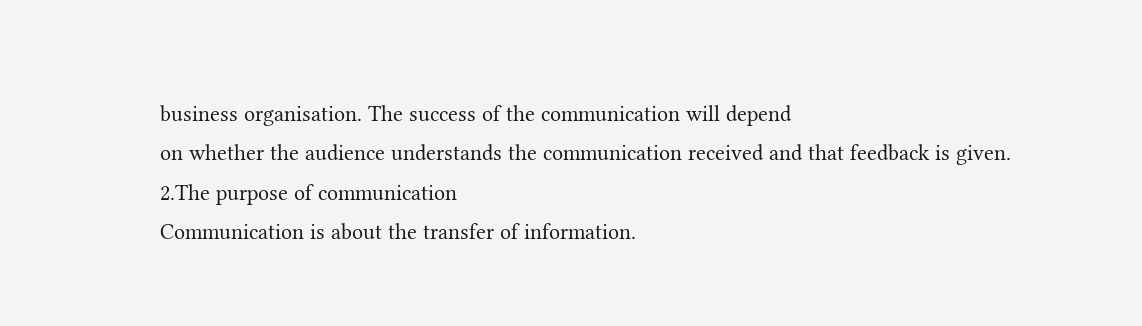business organisation. The success of the communication will depend
on whether the audience understands the communication received and that feedback is given.
2.The purpose of communication
Communication is about the transfer of information.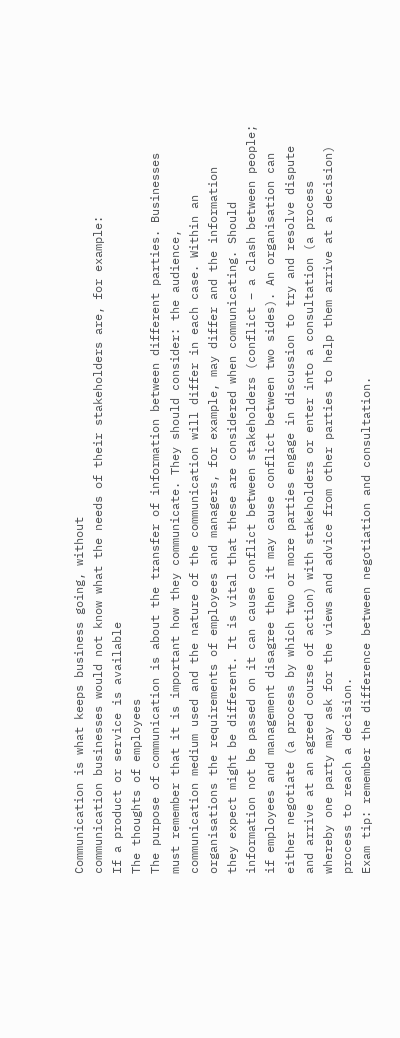Communication is what keeps business going, without
communication businesses would not know what the needs of their stakeholders are, for example:
If a product or service is available
The thoughts of employees
The purpose of communication is about the transfer of information between different parties. Businesses
must remember that it is important how they communicate. They should consider: the audience,
communication medium used and the nature of the communication will differ in each case. Within an
organisations the requirements of employees and managers, for example, may differ and the information
they expect might be different. It is vital that these are considered when communicating. Should
information not be passed on it can cause conflict between stakeholders (conflict – a clash between people;
if employees and management disagree then it may cause conflict between two sides). An organisation can
either negotiate (a process by which two or more parties engage in discussion to try and resolve dispute
and arrive at an agreed course of action) with stakeholders or enter into a consultation (a process
whereby one party may ask for the views and advice from other parties to help them arrive at a decision)
process to reach a decision.
Exam tip: remember the difference between negotiation and consultation.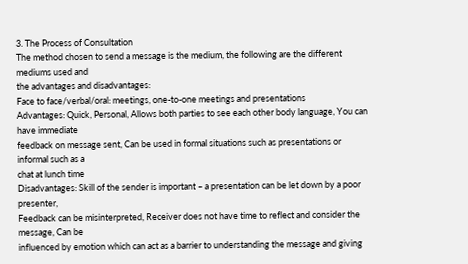3. The Process of Consultation
The method chosen to send a message is the medium, the following are the different mediums used and
the advantages and disadvantages:
Face to face/verbal/oral: meetings, one-to-one meetings and presentations
Advantages: Quick, Personal, Allows both parties to see each other body language, You can have immediate
feedback on message sent, Can be used in formal situations such as presentations or informal such as a
chat at lunch time
Disadvantages: Skill of the sender is important – a presentation can be let down by a poor presenter,
Feedback can be misinterpreted, Receiver does not have time to reflect and consider the message, Can be
influenced by emotion which can act as a barrier to understanding the message and giving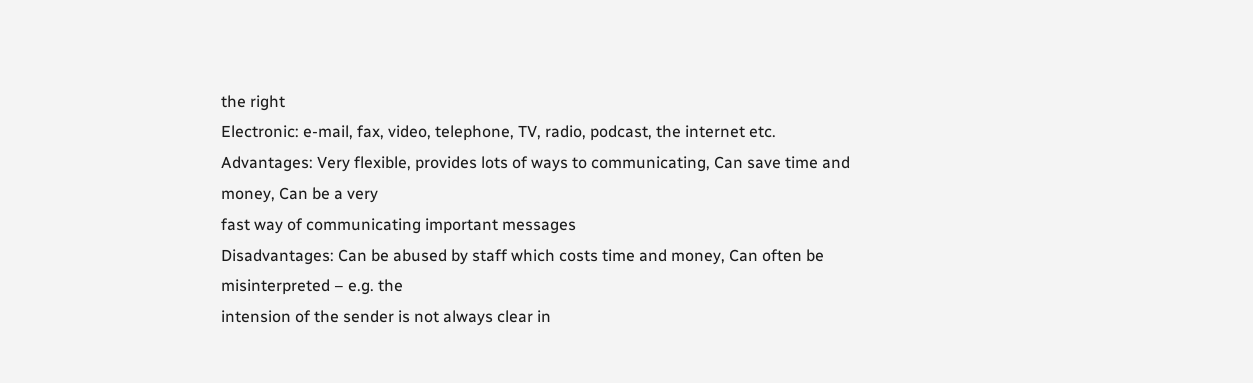the right
Electronic: e-mail, fax, video, telephone, TV, radio, podcast, the internet etc.
Advantages: Very flexible, provides lots of ways to communicating, Can save time and money, Can be a very
fast way of communicating important messages
Disadvantages: Can be abused by staff which costs time and money, Can often be misinterpreted – e.g. the
intension of the sender is not always clear in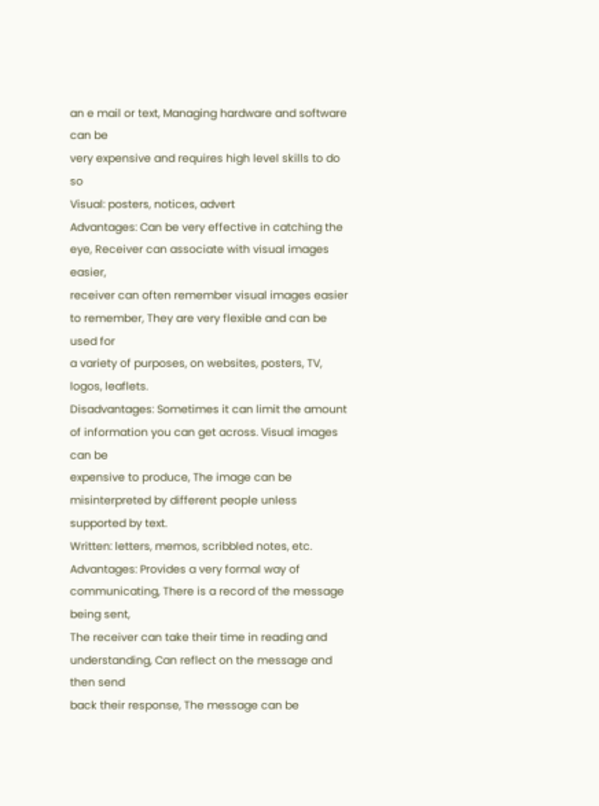an e mail or text, Managing hardware and software can be
very expensive and requires high level skills to do so
Visual: posters, notices, advert
Advantages: Can be very effective in catching the eye, Receiver can associate with visual images easier,
receiver can often remember visual images easier to remember, They are very flexible and can be used for
a variety of purposes, on websites, posters, TV, logos, leaflets.
Disadvantages: Sometimes it can limit the amount of information you can get across. Visual images can be
expensive to produce, The image can be misinterpreted by different people unless supported by text.
Written: letters, memos, scribbled notes, etc.
Advantages: Provides a very formal way of communicating, There is a record of the message being sent,
The receiver can take their time in reading and understanding, Can reflect on the message and then send
back their response, The message can be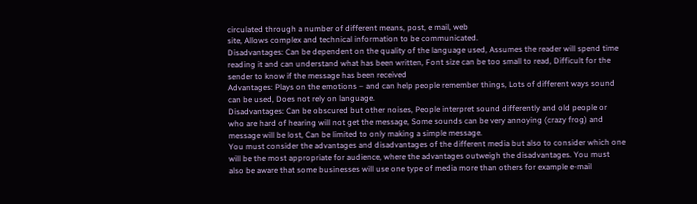circulated through a number of different means, post, e mail, web
site, Allows complex and technical information to be communicated.
Disadvantages: Can be dependent on the quality of the language used, Assumes the reader will spend time
reading it and can understand what has been written, Font size can be too small to read, Difficult for the
sender to know if the message has been received
Advantages: Plays on the emotions – and can help people remember things, Lots of different ways sound
can be used, Does not rely on language.
Disadvantages: Can be obscured but other noises, People interpret sound differently and old people or
who are hard of hearing will not get the message, Some sounds can be very annoying (crazy frog) and
message will be lost, Can be limited to only making a simple message.
You must consider the advantages and disadvantages of the different media but also to consider which one
will be the most appropriate for audience, where the advantages outweigh the disadvantages. You must
also be aware that some businesses will use one type of media more than others for example e-mail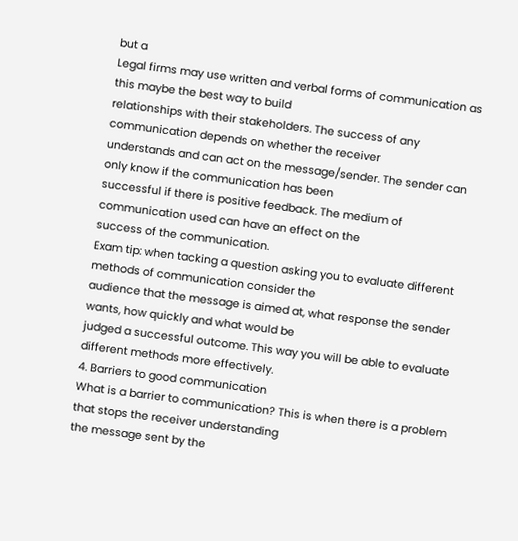but a
Legal firms may use written and verbal forms of communication as this maybe the best way to build
relationships with their stakeholders. The success of any communication depends on whether the receiver
understands and can act on the message/sender. The sender can only know if the communication has been
successful if there is positive feedback. The medium of communication used can have an effect on the
success of the communication.
Exam tip: when tacking a question asking you to evaluate different methods of communication consider the
audience that the message is aimed at, what response the sender wants, how quickly and what would be
judged a successful outcome. This way you will be able to evaluate different methods more effectively.
4. Barriers to good communication
What is a barrier to communication? This is when there is a problem that stops the receiver understanding
the message sent by the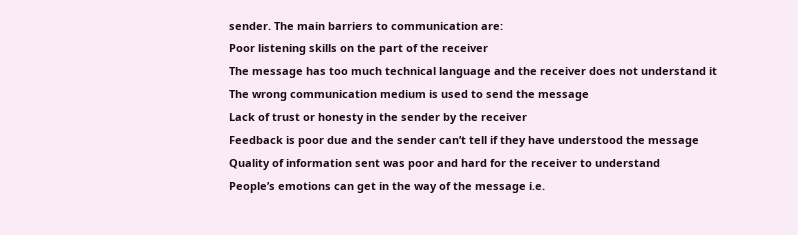sender. The main barriers to communication are:
Poor listening skills on the part of the receiver
The message has too much technical language and the receiver does not understand it
The wrong communication medium is used to send the message
Lack of trust or honesty in the sender by the receiver
Feedback is poor due and the sender can’t tell if they have understood the message
Quality of information sent was poor and hard for the receiver to understand
People’s emotions can get in the way of the message i.e.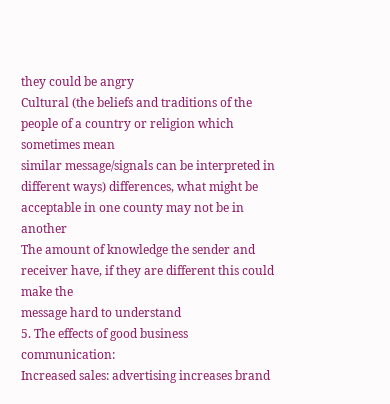they could be angry
Cultural (the beliefs and traditions of the people of a country or religion which sometimes mean
similar message/signals can be interpreted in different ways) differences, what might be
acceptable in one county may not be in another
The amount of knowledge the sender and receiver have, if they are different this could make the
message hard to understand
5. The effects of good business communication:
Increased sales: advertising increases brand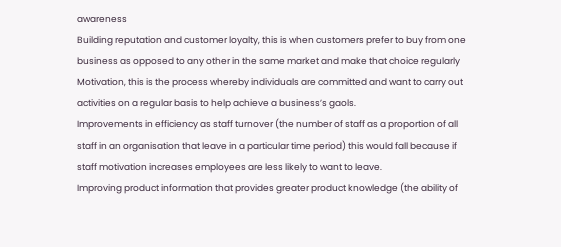awareness
Building reputation and customer loyalty, this is when customers prefer to buy from one
business as opposed to any other in the same market and make that choice regularly
Motivation, this is the process whereby individuals are committed and want to carry out
activities on a regular basis to help achieve a business’s gaols.
Improvements in efficiency as staff turnover (the number of staff as a proportion of all
staff in an organisation that leave in a particular time period) this would fall because if
staff motivation increases employees are less likely to want to leave.
Improving product information that provides greater product knowledge (the ability of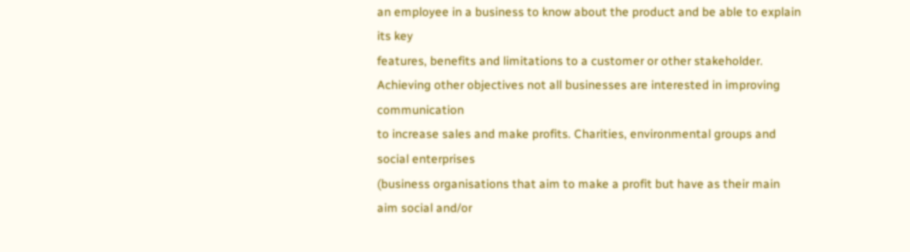an employee in a business to know about the product and be able to explain its key
features, benefits and limitations to a customer or other stakeholder.
Achieving other objectives not all businesses are interested in improving communication
to increase sales and make profits. Charities, environmental groups and social enterprises
(business organisations that aim to make a profit but have as their main aim social and/or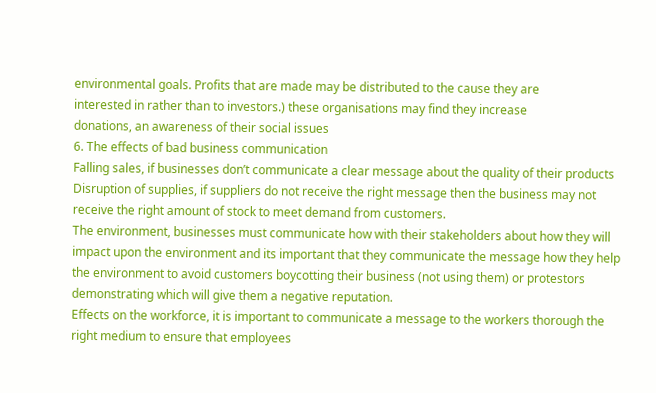environmental goals. Profits that are made may be distributed to the cause they are
interested in rather than to investors.) these organisations may find they increase
donations, an awareness of their social issues
6. The effects of bad business communication
Falling sales, if businesses don’t communicate a clear message about the quality of their products
Disruption of supplies, if suppliers do not receive the right message then the business may not
receive the right amount of stock to meet demand from customers.
The environment, businesses must communicate how with their stakeholders about how they will
impact upon the environment and its important that they communicate the message how they help
the environment to avoid customers boycotting their business (not using them) or protestors
demonstrating which will give them a negative reputation.
Effects on the workforce, it is important to communicate a message to the workers thorough the
right medium to ensure that employees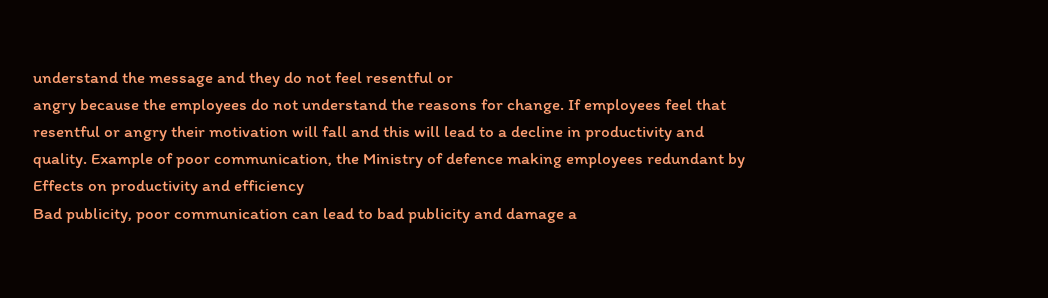understand the message and they do not feel resentful or
angry because the employees do not understand the reasons for change. If employees feel that
resentful or angry their motivation will fall and this will lead to a decline in productivity and
quality. Example of poor communication, the Ministry of defence making employees redundant by
Effects on productivity and efficiency
Bad publicity, poor communication can lead to bad publicity and damage a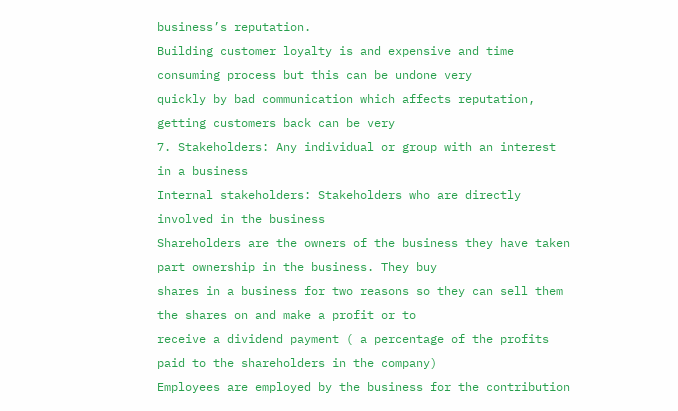business’s reputation.
Building customer loyalty is and expensive and time consuming process but this can be undone very
quickly by bad communication which affects reputation, getting customers back can be very
7. Stakeholders: Any individual or group with an interest in a business
Internal stakeholders: Stakeholders who are directly involved in the business
Shareholders are the owners of the business they have taken part ownership in the business. They buy
shares in a business for two reasons so they can sell them the shares on and make a profit or to
receive a dividend payment ( a percentage of the profits paid to the shareholders in the company)
Employees are employed by the business for the contribution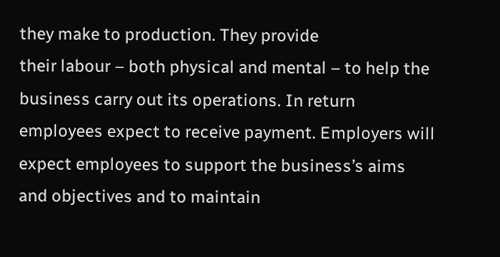they make to production. They provide
their labour – both physical and mental – to help the business carry out its operations. In return
employees expect to receive payment. Employers will expect employees to support the business’s aims
and objectives and to maintain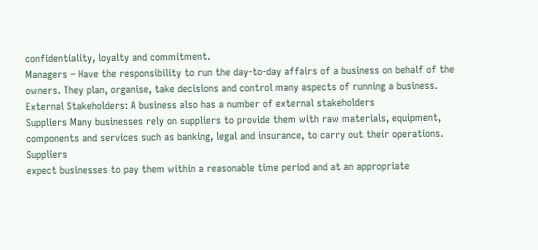confidentiality, loyalty and commitment.
Managers – Have the responsibility to run the day-to-day affairs of a business on behalf of the
owners. They plan, organise, take decisions and control many aspects of running a business.
External Stakeholders: A business also has a number of external stakeholders
Suppliers Many businesses rely on suppliers to provide them with raw materials, equipment,
components and services such as banking, legal and insurance, to carry out their operations. Suppliers
expect businesses to pay them within a reasonable time period and at an appropriate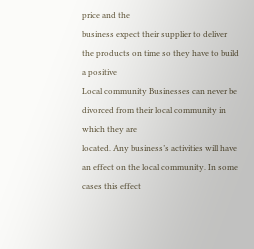price and the
business expect their supplier to deliver the products on time so they have to build a positive
Local community Businesses can never be divorced from their local community in which they are
located. Any business’s activities will have an effect on the local community. In some cases this effect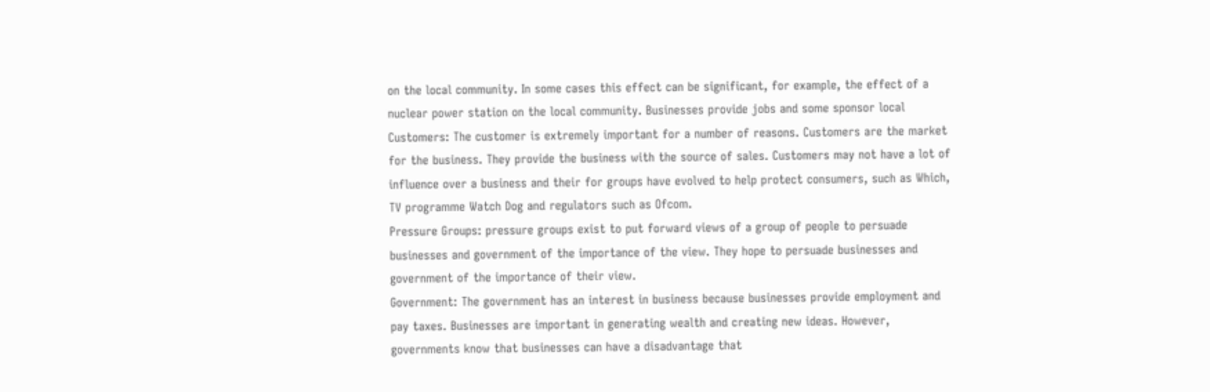on the local community. In some cases this effect can be significant, for example, the effect of a
nuclear power station on the local community. Businesses provide jobs and some sponsor local
Customers: The customer is extremely important for a number of reasons. Customers are the market
for the business. They provide the business with the source of sales. Customers may not have a lot of
influence over a business and their for groups have evolved to help protect consumers, such as Which,
TV programme Watch Dog and regulators such as Ofcom.
Pressure Groups: pressure groups exist to put forward views of a group of people to persuade
businesses and government of the importance of the view. They hope to persuade businesses and
government of the importance of their view.
Government: The government has an interest in business because businesses provide employment and
pay taxes. Businesses are important in generating wealth and creating new ideas. However,
governments know that businesses can have a disadvantage that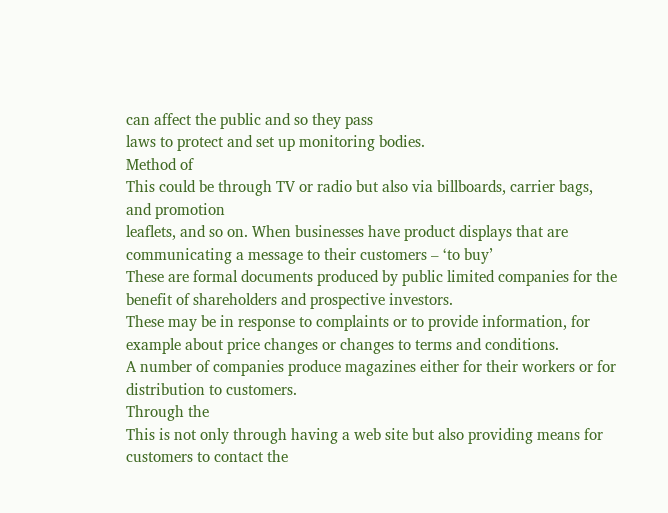can affect the public and so they pass
laws to protect and set up monitoring bodies.
Method of
This could be through TV or radio but also via billboards, carrier bags,
and promotion
leaflets, and so on. When businesses have product displays that are
communicating a message to their customers – ‘to buy’
These are formal documents produced by public limited companies for the
benefit of shareholders and prospective investors.
These may be in response to complaints or to provide information, for
example about price changes or changes to terms and conditions.
A number of companies produce magazines either for their workers or for
distribution to customers.
Through the
This is not only through having a web site but also providing means for
customers to contact the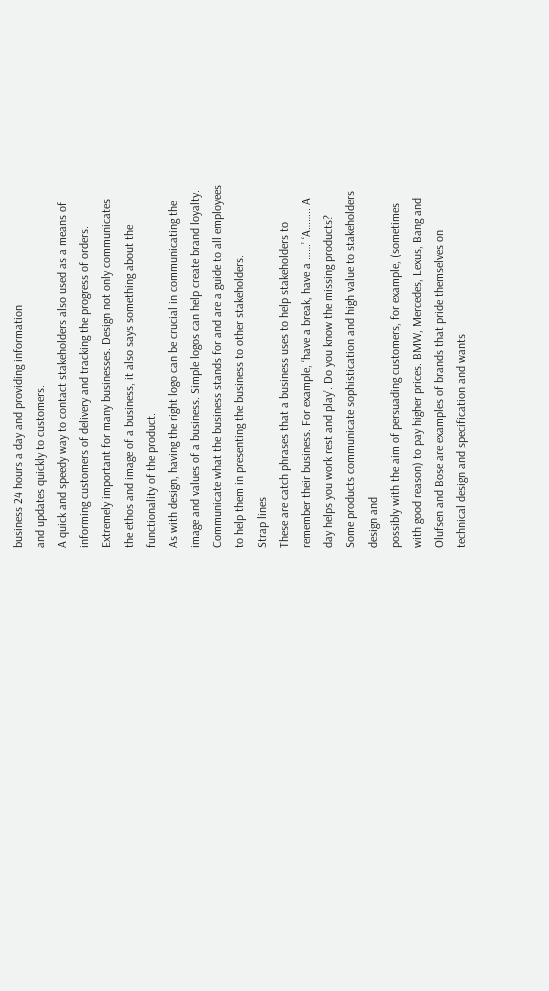business 24 hours a day and providing information
and updates quickly to customers.
A quick and speedy way to contact stakeholders also used as a means of
informing customers of delivery and tracking the progress of orders.
Extremely important for many businesses. Design not only communicates
the ethos and image of a business, it also says something about the
functionality of the product.
As with design, having the right logo can be crucial in communicating the
image and values of a business. Simple logos can help create brand loyalty.
Communicate what the business stands for and are a guide to all employees
to help them in presenting the business to other stakeholders.
Strap lines
These are catch phrases that a business uses to help stakeholders to
remember their business. For example, ‘have a break, have a ……’ ‘A…….. A
day helps you work rest and play’. Do you know the missing products?
Some products communicate sophistication and high value to stakeholders
design and
possibly with the aim of persuading customers, for example, (sometimes
with good reason) to pay higher prices. BMW, Mercedes, Lexus, Bang and
Olufsen and Bose are examples of brands that pride themselves on
technical design and specification and wants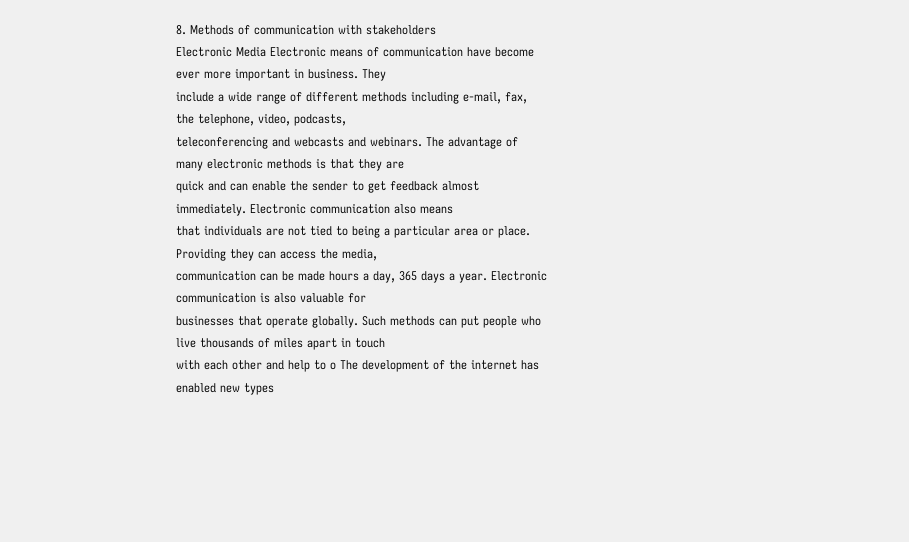8. Methods of communication with stakeholders
Electronic Media Electronic means of communication have become ever more important in business. They
include a wide range of different methods including e-mail, fax, the telephone, video, podcasts,
teleconferencing and webcasts and webinars. The advantage of many electronic methods is that they are
quick and can enable the sender to get feedback almost immediately. Electronic communication also means
that individuals are not tied to being a particular area or place. Providing they can access the media,
communication can be made hours a day, 365 days a year. Electronic communication is also valuable for
businesses that operate globally. Such methods can put people who live thousands of miles apart in touch
with each other and help to o The development of the internet has enabled new types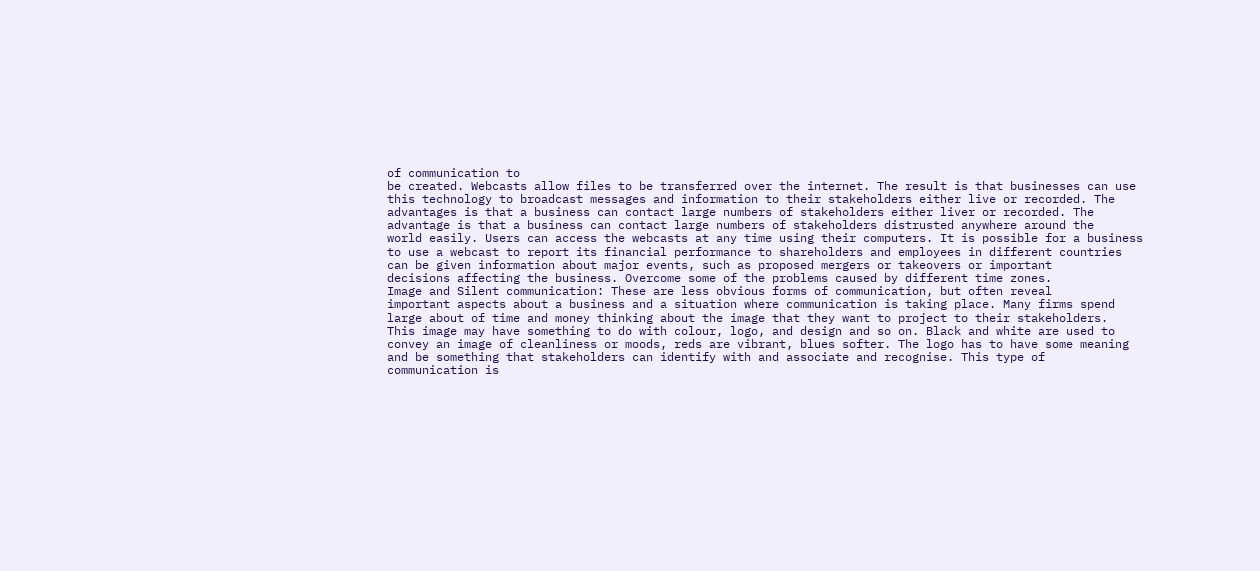of communication to
be created. Webcasts allow files to be transferred over the internet. The result is that businesses can use
this technology to broadcast messages and information to their stakeholders either live or recorded. The
advantages is that a business can contact large numbers of stakeholders either liver or recorded. The
advantage is that a business can contact large numbers of stakeholders distrusted anywhere around the
world easily. Users can access the webcasts at any time using their computers. It is possible for a business
to use a webcast to report its financial performance to shareholders and employees in different countries
can be given information about major events, such as proposed mergers or takeovers or important
decisions affecting the business. Overcome some of the problems caused by different time zones.
Image and Silent communication: These are less obvious forms of communication, but often reveal
important aspects about a business and a situation where communication is taking place. Many firms spend
large about of time and money thinking about the image that they want to project to their stakeholders.
This image may have something to do with colour, logo, and design and so on. Black and white are used to
convey an image of cleanliness or moods, reds are vibrant, blues softer. The logo has to have some meaning
and be something that stakeholders can identify with and associate and recognise. This type of
communication is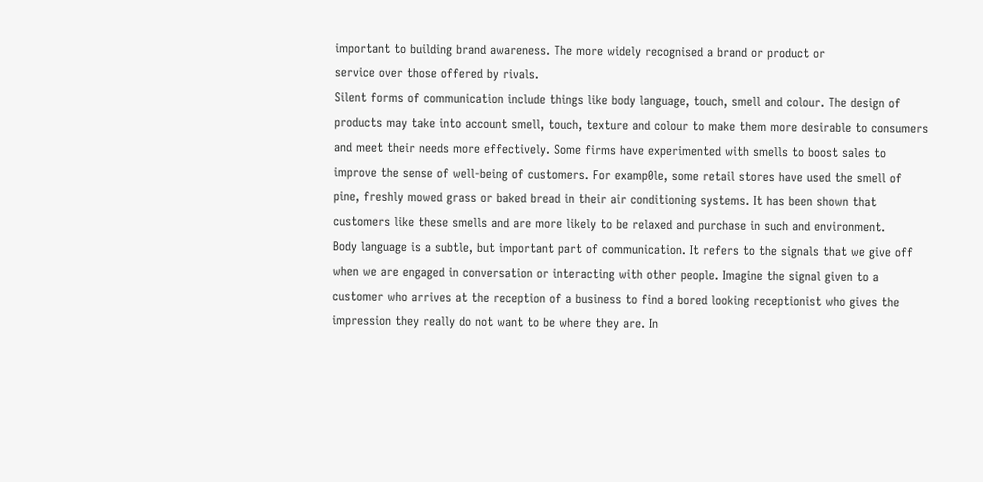important to building brand awareness. The more widely recognised a brand or product or
service over those offered by rivals.
Silent forms of communication include things like body language, touch, smell and colour. The design of
products may take into account smell, touch, texture and colour to make them more desirable to consumers
and meet their needs more effectively. Some firms have experimented with smells to boost sales to
improve the sense of well-being of customers. For examp0le, some retail stores have used the smell of
pine, freshly mowed grass or baked bread in their air conditioning systems. It has been shown that
customers like these smells and are more likely to be relaxed and purchase in such and environment.
Body language is a subtle, but important part of communication. It refers to the signals that we give off
when we are engaged in conversation or interacting with other people. Imagine the signal given to a
customer who arrives at the reception of a business to find a bored looking receptionist who gives the
impression they really do not want to be where they are. In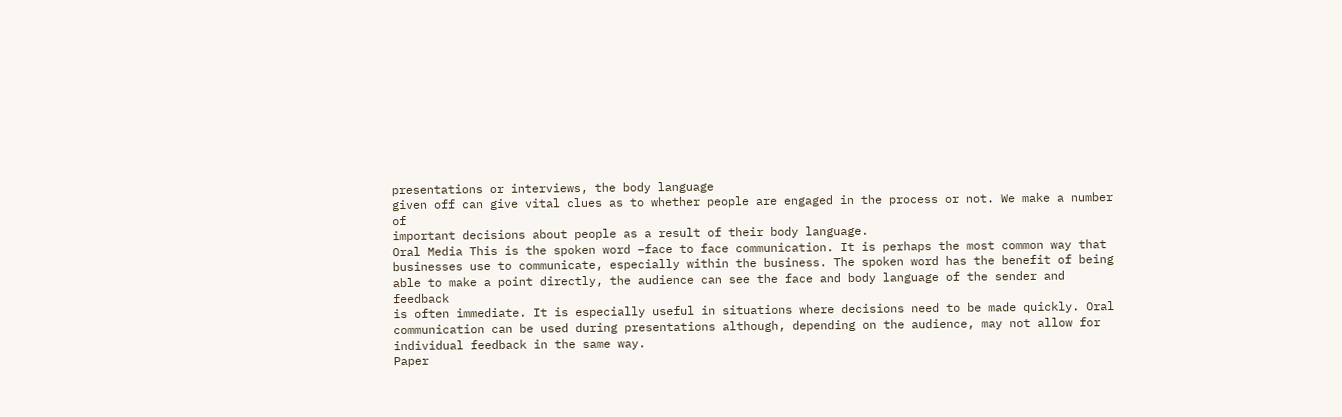presentations or interviews, the body language
given off can give vital clues as to whether people are engaged in the process or not. We make a number of
important decisions about people as a result of their body language.
Oral Media This is the spoken word –face to face communication. It is perhaps the most common way that
businesses use to communicate, especially within the business. The spoken word has the benefit of being
able to make a point directly, the audience can see the face and body language of the sender and feedback
is often immediate. It is especially useful in situations where decisions need to be made quickly. Oral
communication can be used during presentations although, depending on the audience, may not allow for
individual feedback in the same way.
Paper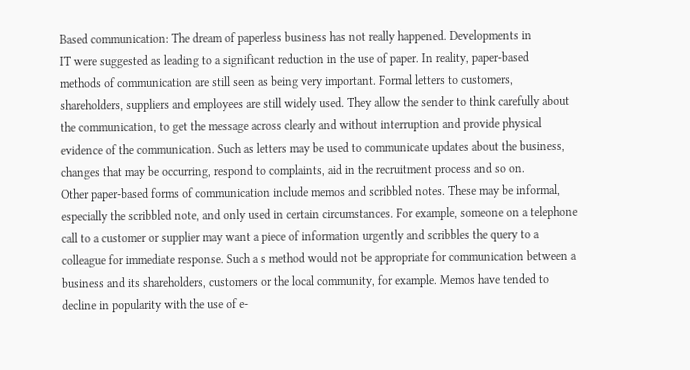Based communication: The dream of paperless business has not really happened. Developments in
IT were suggested as leading to a significant reduction in the use of paper. In reality, paper-based
methods of communication are still seen as being very important. Formal letters to customers,
shareholders, suppliers and employees are still widely used. They allow the sender to think carefully about
the communication, to get the message across clearly and without interruption and provide physical
evidence of the communication. Such as letters may be used to communicate updates about the business,
changes that may be occurring, respond to complaints, aid in the recruitment process and so on.
Other paper-based forms of communication include memos and scribbled notes. These may be informal,
especially the scribbled note, and only used in certain circumstances. For example, someone on a telephone
call to a customer or supplier may want a piece of information urgently and scribbles the query to a
colleague for immediate response. Such a s method would not be appropriate for communication between a
business and its shareholders, customers or the local community, for example. Memos have tended to
decline in popularity with the use of e-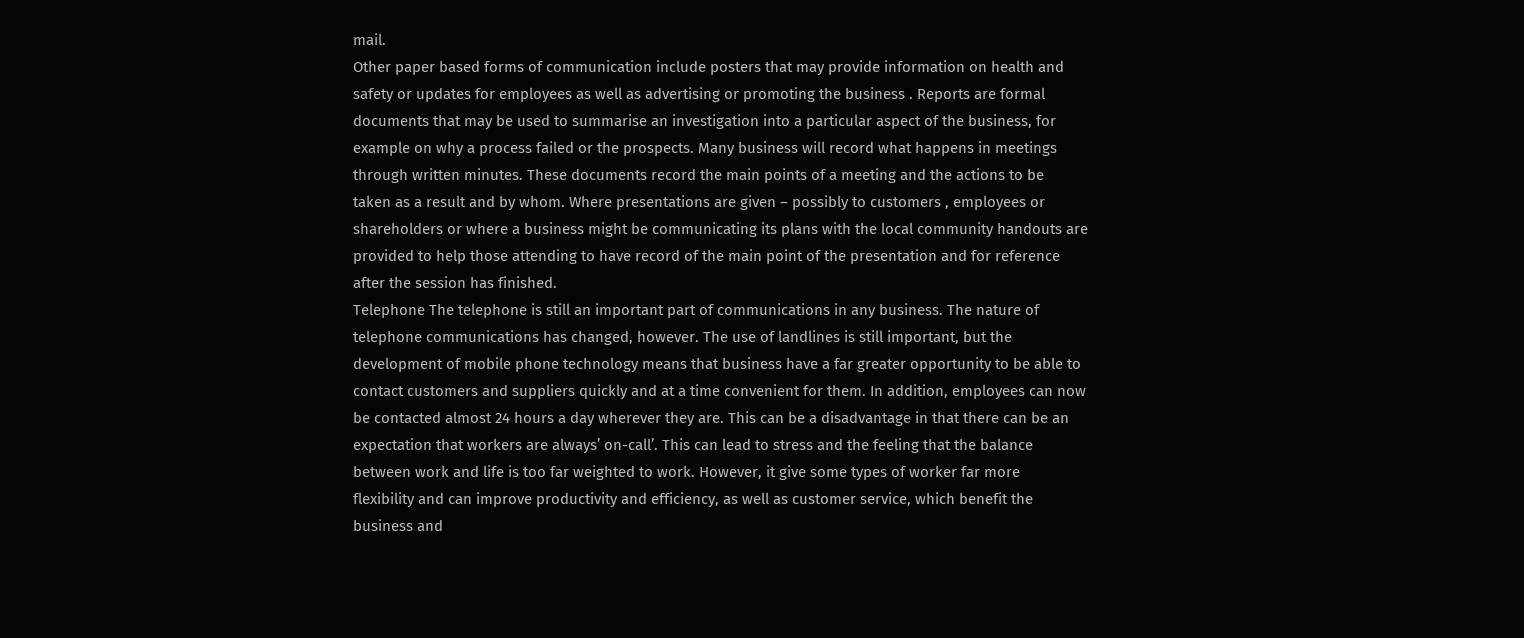mail.
Other paper based forms of communication include posters that may provide information on health and
safety or updates for employees as well as advertising or promoting the business . Reports are formal
documents that may be used to summarise an investigation into a particular aspect of the business, for
example on why a process failed or the prospects. Many business will record what happens in meetings
through written minutes. These documents record the main points of a meeting and the actions to be
taken as a result and by whom. Where presentations are given – possibly to customers , employees or
shareholders or where a business might be communicating its plans with the local community handouts are
provided to help those attending to have record of the main point of the presentation and for reference
after the session has finished.
Telephone The telephone is still an important part of communications in any business. The nature of
telephone communications has changed, however. The use of landlines is still important, but the
development of mobile phone technology means that business have a far greater opportunity to be able to
contact customers and suppliers quickly and at a time convenient for them. In addition, employees can now
be contacted almost 24 hours a day wherever they are. This can be a disadvantage in that there can be an
expectation that workers are always’ on-call’. This can lead to stress and the feeling that the balance
between work and life is too far weighted to work. However, it give some types of worker far more
flexibility and can improve productivity and efficiency, as well as customer service, which benefit the
business and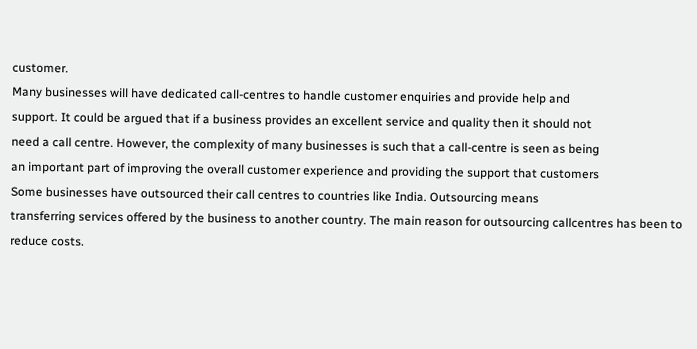customer.
Many businesses will have dedicated call-centres to handle customer enquiries and provide help and
support. It could be argued that if a business provides an excellent service and quality then it should not
need a call centre. However, the complexity of many businesses is such that a call-centre is seen as being
an important part of improving the overall customer experience and providing the support that customers
Some businesses have outsourced their call centres to countries like India. Outsourcing means
transferring services offered by the business to another country. The main reason for outsourcing callcentres has been to reduce costs.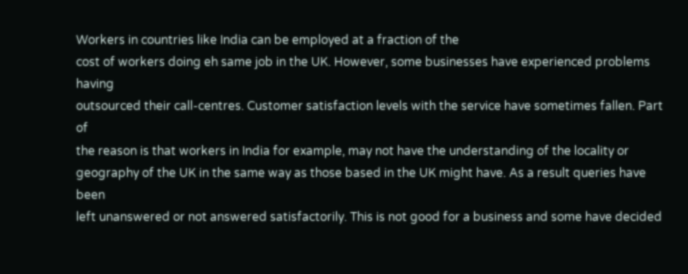Workers in countries like India can be employed at a fraction of the
cost of workers doing eh same job in the UK. However, some businesses have experienced problems having
outsourced their call-centres. Customer satisfaction levels with the service have sometimes fallen. Part of
the reason is that workers in India for example, may not have the understanding of the locality or
geography of the UK in the same way as those based in the UK might have. As a result queries have been
left unanswered or not answered satisfactorily. This is not good for a business and some have decided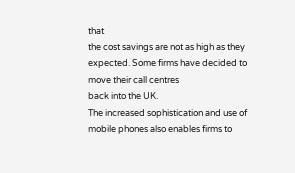that
the cost savings are not as high as they expected. Some firms have decided to move their call centres
back into the UK.
The increased sophistication and use of mobile phones also enables firms to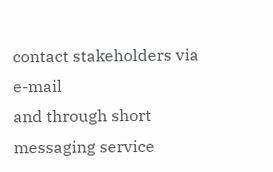contact stakeholders via e-mail
and through short messaging service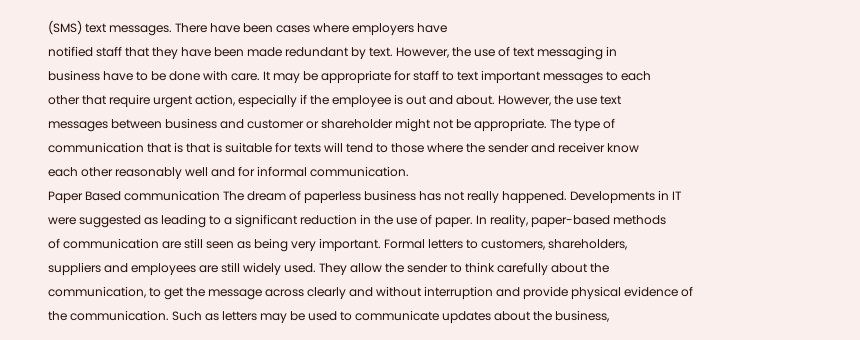(SMS) text messages. There have been cases where employers have
notified staff that they have been made redundant by text. However, the use of text messaging in
business have to be done with care. It may be appropriate for staff to text important messages to each
other that require urgent action, especially if the employee is out and about. However, the use text
messages between business and customer or shareholder might not be appropriate. The type of
communication that is that is suitable for texts will tend to those where the sender and receiver know
each other reasonably well and for informal communication.
Paper Based communication The dream of paperless business has not really happened. Developments in IT
were suggested as leading to a significant reduction in the use of paper. In reality, paper-based methods
of communication are still seen as being very important. Formal letters to customers, shareholders,
suppliers and employees are still widely used. They allow the sender to think carefully about the
communication, to get the message across clearly and without interruption and provide physical evidence of
the communication. Such as letters may be used to communicate updates about the business,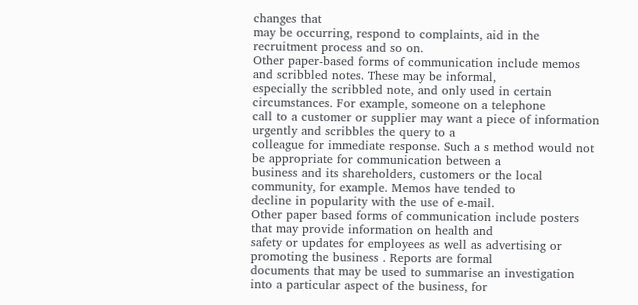changes that
may be occurring, respond to complaints, aid in the recruitment process and so on.
Other paper-based forms of communication include memos and scribbled notes. These may be informal,
especially the scribbled note, and only used in certain circumstances. For example, someone on a telephone
call to a customer or supplier may want a piece of information urgently and scribbles the query to a
colleague for immediate response. Such a s method would not be appropriate for communication between a
business and its shareholders, customers or the local community, for example. Memos have tended to
decline in popularity with the use of e-mail.
Other paper based forms of communication include posters that may provide information on health and
safety or updates for employees as well as advertising or promoting the business . Reports are formal
documents that may be used to summarise an investigation into a particular aspect of the business, for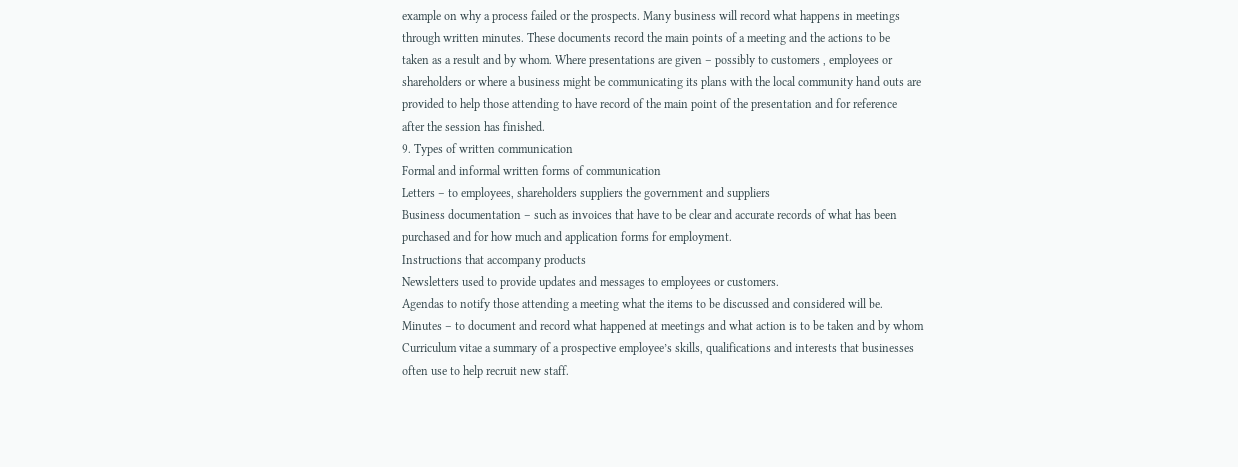example on why a process failed or the prospects. Many business will record what happens in meetings
through written minutes. These documents record the main points of a meeting and the actions to be
taken as a result and by whom. Where presentations are given – possibly to customers , employees or
shareholders or where a business might be communicating its plans with the local community hand outs are
provided to help those attending to have record of the main point of the presentation and for reference
after the session has finished.
9. Types of written communication
Formal and informal written forms of communication
Letters – to employees, shareholders suppliers the government and suppliers
Business documentation – such as invoices that have to be clear and accurate records of what has been
purchased and for how much and application forms for employment.
Instructions that accompany products
Newsletters used to provide updates and messages to employees or customers.
Agendas to notify those attending a meeting what the items to be discussed and considered will be.
Minutes – to document and record what happened at meetings and what action is to be taken and by whom
Curriculum vitae a summary of a prospective employee’s skills, qualifications and interests that businesses
often use to help recruit new staff.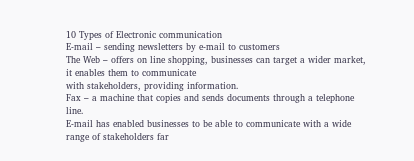10 Types of Electronic communication
E-mail – sending newsletters by e-mail to customers
The Web – offers on line shopping, businesses can target a wider market, it enables them to communicate
with stakeholders, providing information.
Fax – a machine that copies and sends documents through a telephone line.
E-mail has enabled businesses to be able to communicate with a wide range of stakeholders far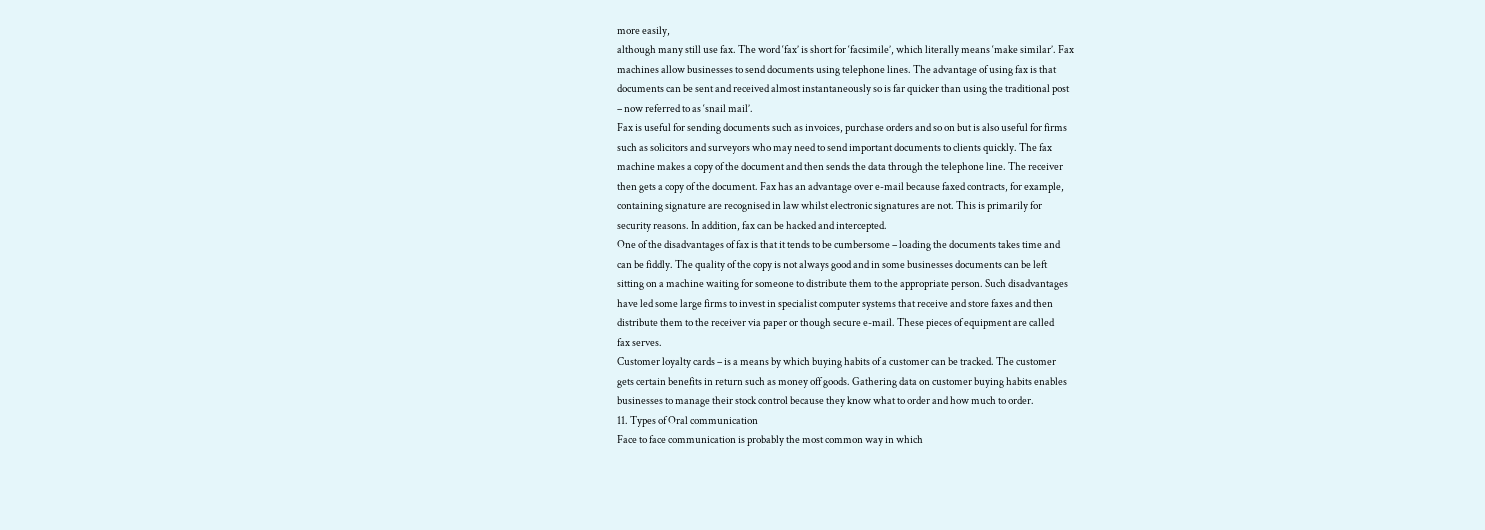more easily,
although many still use fax. The word ‘fax’ is short for ‘facsimile’, which literally means ‘make similar’. Fax
machines allow businesses to send documents using telephone lines. The advantage of using fax is that
documents can be sent and received almost instantaneously so is far quicker than using the traditional post
– now referred to as ‘snail mail’.
Fax is useful for sending documents such as invoices, purchase orders and so on but is also useful for firms
such as solicitors and surveyors who may need to send important documents to clients quickly. The fax
machine makes a copy of the document and then sends the data through the telephone line. The receiver
then gets a copy of the document. Fax has an advantage over e-mail because faxed contracts, for example,
containing signature are recognised in law whilst electronic signatures are not. This is primarily for
security reasons. In addition, fax can be hacked and intercepted.
One of the disadvantages of fax is that it tends to be cumbersome – loading the documents takes time and
can be fiddly. The quality of the copy is not always good and in some businesses documents can be left
sitting on a machine waiting for someone to distribute them to the appropriate person. Such disadvantages
have led some large firms to invest in specialist computer systems that receive and store faxes and then
distribute them to the receiver via paper or though secure e-mail. These pieces of equipment are called
fax serves.
Customer loyalty cards – is a means by which buying habits of a customer can be tracked. The customer
gets certain benefits in return such as money off goods. Gathering data on customer buying habits enables
businesses to manage their stock control because they know what to order and how much to order.
11. Types of Oral communication
Face to face communication is probably the most common way in which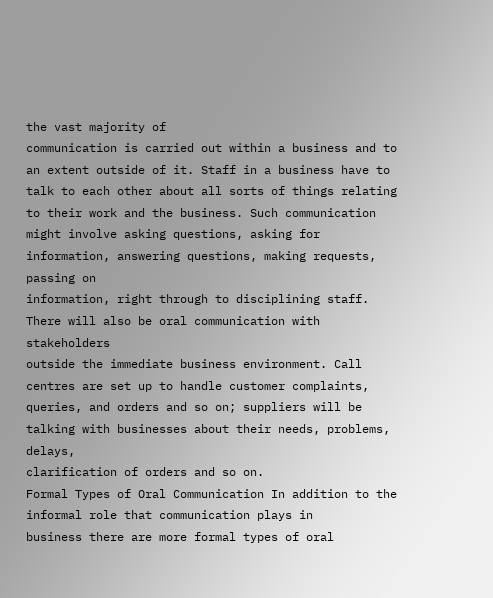the vast majority of
communication is carried out within a business and to an extent outside of it. Staff in a business have to
talk to each other about all sorts of things relating to their work and the business. Such communication
might involve asking questions, asking for information, answering questions, making requests, passing on
information, right through to disciplining staff. There will also be oral communication with stakeholders
outside the immediate business environment. Call centres are set up to handle customer complaints,
queries, and orders and so on; suppliers will be talking with businesses about their needs, problems, delays,
clarification of orders and so on.
Formal Types of Oral Communication In addition to the informal role that communication plays in
business there are more formal types of oral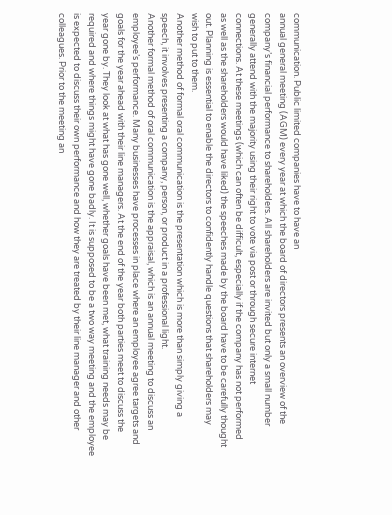communication. Public limited companies have to have an
annual general meeting (AGM) every year at which the board of directors presents an overview of the
company’s financial performance to shareholders. All shareholders are invited but only a small number
generally attend with the majority using their right to vote via post or through secure internet
connections. At these meetings (which can often be difficult, especially if the company has not performed
as well as the shareholders would have liked) the speeches made by the board have to be carefully thought
out. Planning is essential to enable the directors to confidently handle questions that shareholders may
wish to put to them.
Another method of formal oral communication is the presentation which is more than simply giving a
speech, it involves presenting a company, person, or product in a professional light.
Another formal method of oral communication is the appraisal, which is an annual meeting to discuss an
employee’s performance. Many businesses have processes in place where an employee agree targets and
goals for the year ahead with their line managers. At the end of the year both parties meet to discuss the
year gone by. They look at what has gone well, whether goals have been met, what training needs may be
required and where things might have gone badly. It is supposed to be a two way meeting and the employee
is expected to discuss their own performance and how they are treated by their line manager and other
colleagues. Prior to the meeting an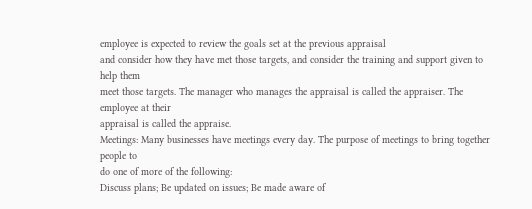employee is expected to review the goals set at the previous appraisal
and consider how they have met those targets, and consider the training and support given to help them
meet those targets. The manager who manages the appraisal is called the appraiser. The employee at their
appraisal is called the appraise.
Meetings: Many businesses have meetings every day. The purpose of meetings to bring together people to
do one of more of the following:
Discuss plans; Be updated on issues; Be made aware of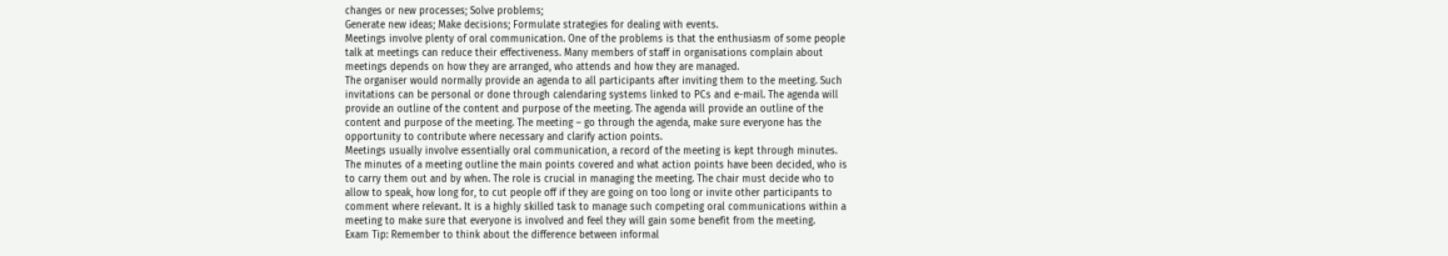changes or new processes; Solve problems;
Generate new ideas; Make decisions; Formulate strategies for dealing with events.
Meetings involve plenty of oral communication. One of the problems is that the enthusiasm of some people
talk at meetings can reduce their effectiveness. Many members of staff in organisations complain about
meetings depends on how they are arranged, who attends and how they are managed.
The organiser would normally provide an agenda to all participants after inviting them to the meeting. Such
invitations can be personal or done through calendaring systems linked to PCs and e-mail. The agenda will
provide an outline of the content and purpose of the meeting. The agenda will provide an outline of the
content and purpose of the meeting. The meeting – go through the agenda, make sure everyone has the
opportunity to contribute where necessary and clarify action points.
Meetings usually involve essentially oral communication, a record of the meeting is kept through minutes.
The minutes of a meeting outline the main points covered and what action points have been decided, who is
to carry them out and by when. The role is crucial in managing the meeting. The chair must decide who to
allow to speak, how long for, to cut people off if they are going on too long or invite other participants to
comment where relevant. It is a highly skilled task to manage such competing oral communications within a
meeting to make sure that everyone is involved and feel they will gain some benefit from the meeting.
Exam Tip: Remember to think about the difference between informal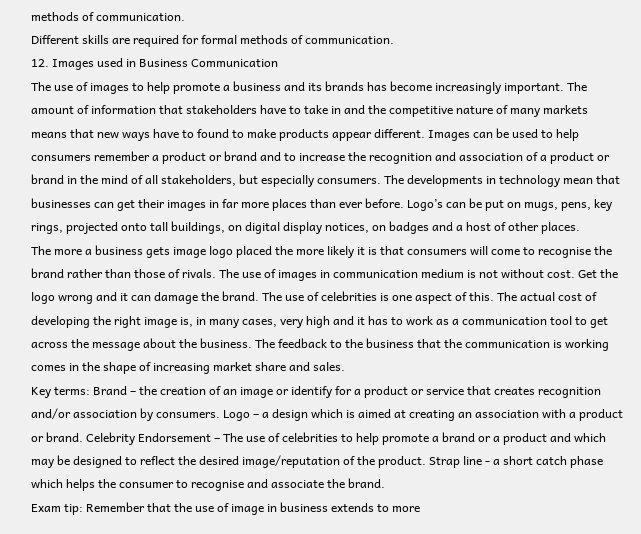methods of communication.
Different skills are required for formal methods of communication.
12. Images used in Business Communication
The use of images to help promote a business and its brands has become increasingly important. The
amount of information that stakeholders have to take in and the competitive nature of many markets
means that new ways have to found to make products appear different. Images can be used to help
consumers remember a product or brand and to increase the recognition and association of a product or
brand in the mind of all stakeholders, but especially consumers. The developments in technology mean that
businesses can get their images in far more places than ever before. Logo’s can be put on mugs, pens, key
rings, projected onto tall buildings, on digital display notices, on badges and a host of other places.
The more a business gets image logo placed the more likely it is that consumers will come to recognise the
brand rather than those of rivals. The use of images in communication medium is not without cost. Get the
logo wrong and it can damage the brand. The use of celebrities is one aspect of this. The actual cost of
developing the right image is, in many cases, very high and it has to work as a communication tool to get
across the message about the business. The feedback to the business that the communication is working
comes in the shape of increasing market share and sales.
Key terms: Brand – the creation of an image or identify for a product or service that creates recognition
and/or association by consumers. Logo – a design which is aimed at creating an association with a product
or brand. Celebrity Endorsement – The use of celebrities to help promote a brand or a product and which
may be designed to reflect the desired image/reputation of the product. Strap line - a short catch phase
which helps the consumer to recognise and associate the brand.
Exam tip: Remember that the use of image in business extends to more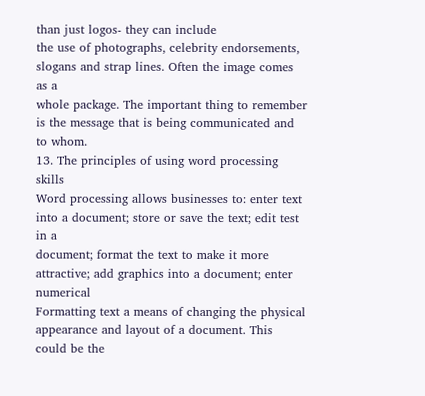than just logos- they can include
the use of photographs, celebrity endorsements, slogans and strap lines. Often the image comes as a
whole package. The important thing to remember is the message that is being communicated and to whom.
13. The principles of using word processing skills
Word processing allows businesses to: enter text into a document; store or save the text; edit test in a
document; format the text to make it more attractive; add graphics into a document; enter numerical
Formatting text a means of changing the physical appearance and layout of a document. This could be the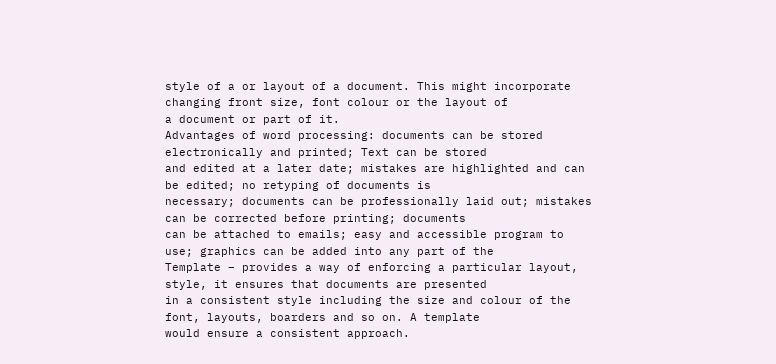style of a or layout of a document. This might incorporate changing front size, font colour or the layout of
a document or part of it.
Advantages of word processing: documents can be stored electronically and printed; Text can be stored
and edited at a later date; mistakes are highlighted and can be edited; no retyping of documents is
necessary; documents can be professionally laid out; mistakes can be corrected before printing; documents
can be attached to emails; easy and accessible program to use; graphics can be added into any part of the
Template – provides a way of enforcing a particular layout, style, it ensures that documents are presented
in a consistent style including the size and colour of the font, layouts, boarders and so on. A template
would ensure a consistent approach.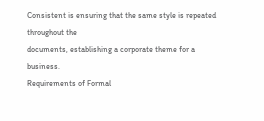Consistent is ensuring that the same style is repeated throughout the
documents, establishing a corporate theme for a business.
Requirements of Formal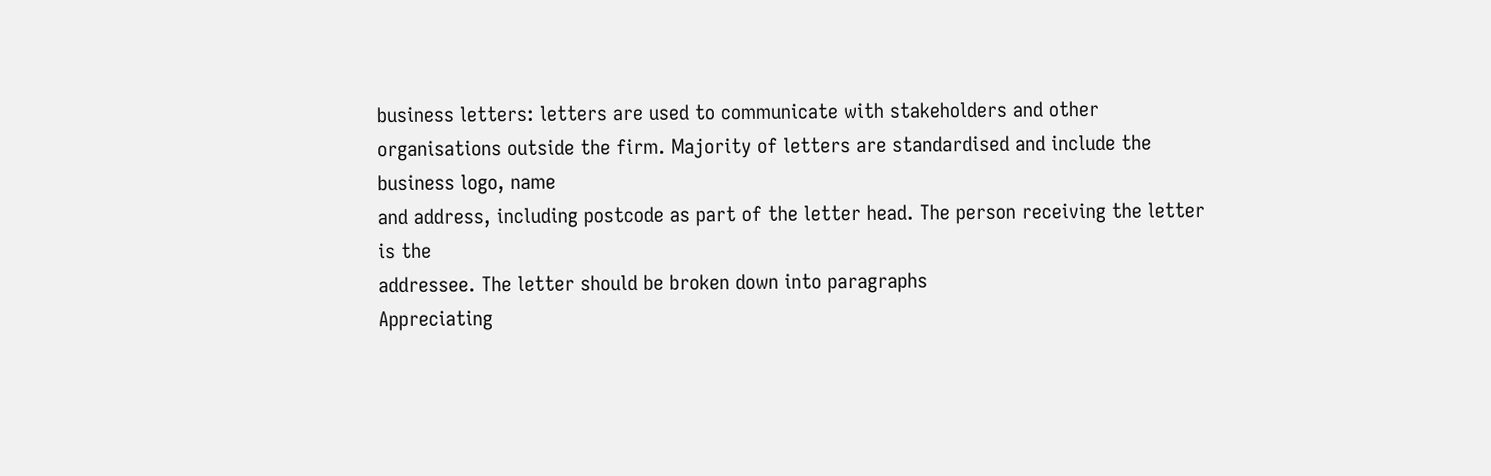business letters: letters are used to communicate with stakeholders and other
organisations outside the firm. Majority of letters are standardised and include the business logo, name
and address, including postcode as part of the letter head. The person receiving the letter is the
addressee. The letter should be broken down into paragraphs
Appreciating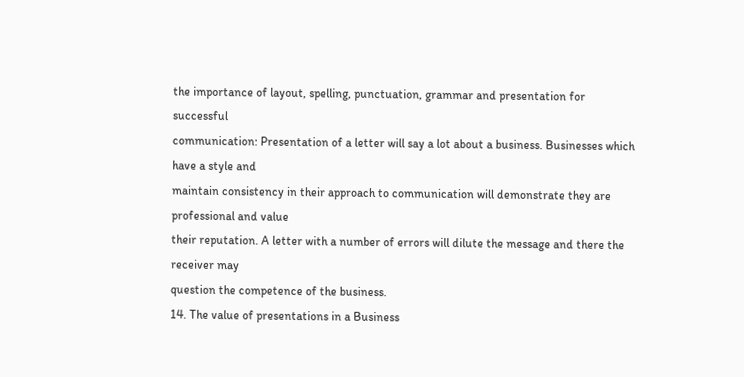the importance of layout, spelling, punctuation, grammar and presentation for successful
communication: Presentation of a letter will say a lot about a business. Businesses which have a style and
maintain consistency in their approach to communication will demonstrate they are professional and value
their reputation. A letter with a number of errors will dilute the message and there the receiver may
question the competence of the business.
14. The value of presentations in a Business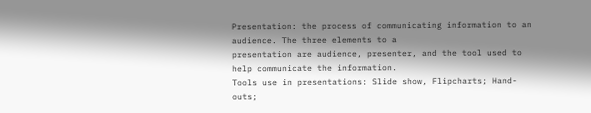Presentation: the process of communicating information to an audience. The three elements to a
presentation are audience, presenter, and the tool used to help communicate the information.
Tools use in presentations: Slide show, Flipcharts; Hand-outs;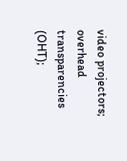video projectors; overhead transparencies
(OHT);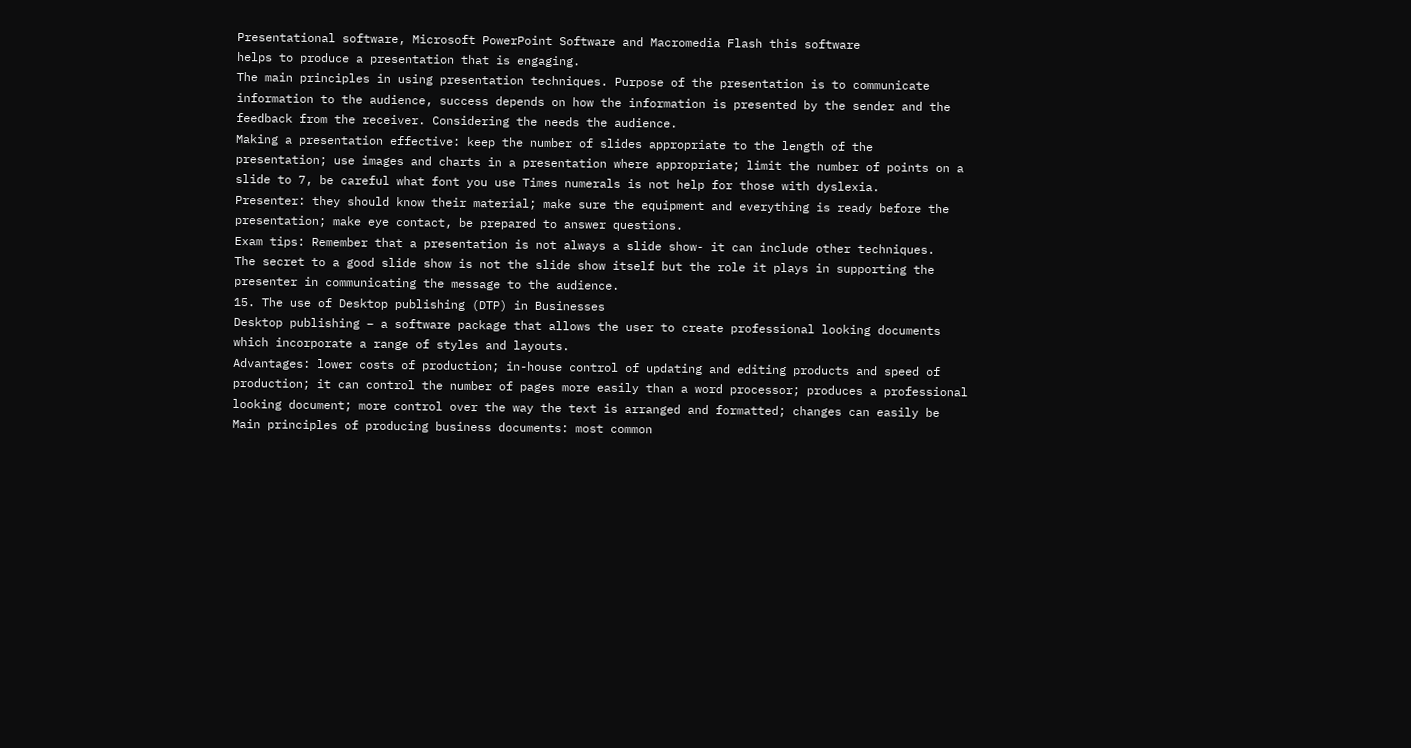Presentational software, Microsoft PowerPoint Software and Macromedia Flash this software
helps to produce a presentation that is engaging.
The main principles in using presentation techniques. Purpose of the presentation is to communicate
information to the audience, success depends on how the information is presented by the sender and the
feedback from the receiver. Considering the needs the audience.
Making a presentation effective: keep the number of slides appropriate to the length of the
presentation; use images and charts in a presentation where appropriate; limit the number of points on a
slide to 7, be careful what font you use Times numerals is not help for those with dyslexia.
Presenter: they should know their material; make sure the equipment and everything is ready before the
presentation; make eye contact, be prepared to answer questions.
Exam tips: Remember that a presentation is not always a slide show- it can include other techniques.
The secret to a good slide show is not the slide show itself but the role it plays in supporting the
presenter in communicating the message to the audience.
15. The use of Desktop publishing (DTP) in Businesses
Desktop publishing – a software package that allows the user to create professional looking documents
which incorporate a range of styles and layouts.
Advantages: lower costs of production; in-house control of updating and editing products and speed of
production; it can control the number of pages more easily than a word processor; produces a professional
looking document; more control over the way the text is arranged and formatted; changes can easily be
Main principles of producing business documents: most common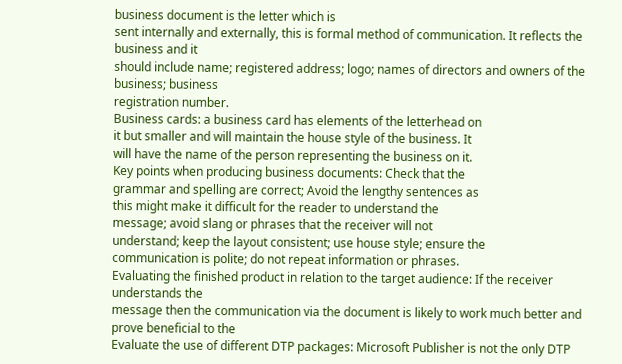business document is the letter which is
sent internally and externally, this is formal method of communication. It reflects the business and it
should include name; registered address; logo; names of directors and owners of the business; business
registration number.
Business cards: a business card has elements of the letterhead on
it but smaller and will maintain the house style of the business. It
will have the name of the person representing the business on it.
Key points when producing business documents: Check that the
grammar and spelling are correct; Avoid the lengthy sentences as
this might make it difficult for the reader to understand the
message; avoid slang or phrases that the receiver will not
understand; keep the layout consistent; use house style; ensure the
communication is polite; do not repeat information or phrases.
Evaluating the finished product in relation to the target audience: If the receiver understands the
message then the communication via the document is likely to work much better and prove beneficial to the
Evaluate the use of different DTP packages: Microsoft Publisher is not the only DTP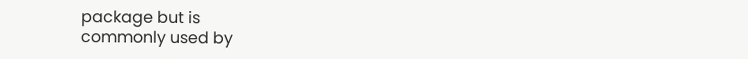package but is
commonly used by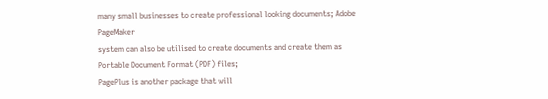many small businesses to create professional looking documents; Adobe PageMaker
system can also be utilised to create documents and create them as Portable Document Format (PDF) files;
PagePlus is another package that will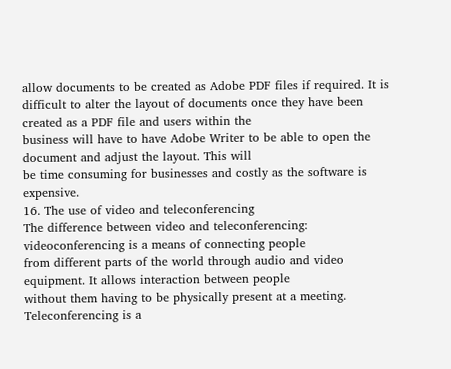allow documents to be created as Adobe PDF files if required. It is
difficult to alter the layout of documents once they have been created as a PDF file and users within the
business will have to have Adobe Writer to be able to open the document and adjust the layout. This will
be time consuming for businesses and costly as the software is expensive.
16. The use of video and teleconferencing
The difference between video and teleconferencing: videoconferencing is a means of connecting people
from different parts of the world through audio and video equipment. It allows interaction between people
without them having to be physically present at a meeting. Teleconferencing is a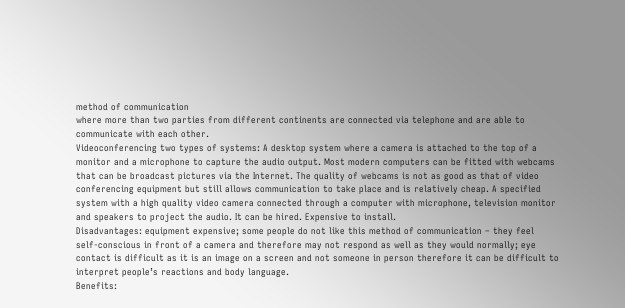method of communication
where more than two parties from different continents are connected via telephone and are able to
communicate with each other.
Videoconferencing two types of systems: A desktop system where a camera is attached to the top of a
monitor and a microphone to capture the audio output. Most modern computers can be fitted with webcams
that can be broadcast pictures via the Internet. The quality of webcams is not as good as that of video
conferencing equipment but still allows communication to take place and is relatively cheap. A specified
system with a high quality video camera connected through a computer with microphone, television monitor
and speakers to project the audio. It can be hired. Expensive to install.
Disadvantages: equipment expensive; some people do not like this method of communication – they feel
self-conscious in front of a camera and therefore may not respond as well as they would normally; eye
contact is difficult as it is an image on a screen and not someone in person therefore it can be difficult to
interpret people’s reactions and body language.
Benefits: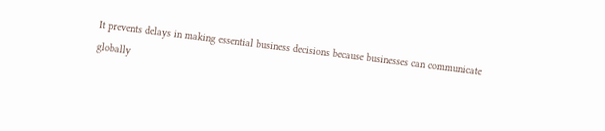It prevents delays in making essential business decisions because businesses can communicate
globally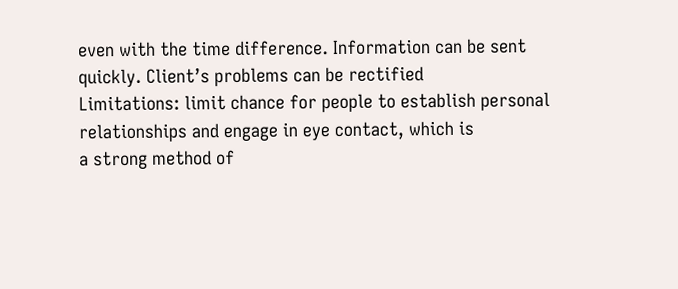even with the time difference. Information can be sent quickly. Client’s problems can be rectified
Limitations: limit chance for people to establish personal relationships and engage in eye contact, which is
a strong method of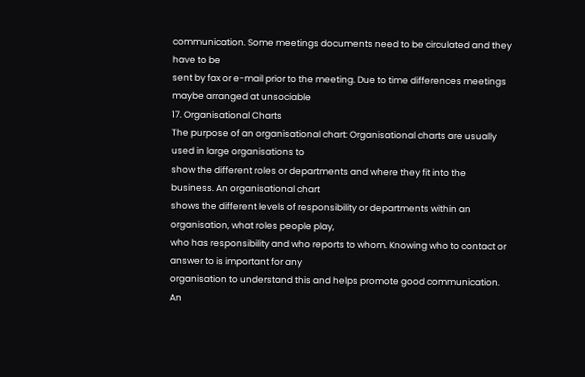communication. Some meetings documents need to be circulated and they have to be
sent by fax or e-mail prior to the meeting. Due to time differences meetings maybe arranged at unsociable
17. Organisational Charts
The purpose of an organisational chart: Organisational charts are usually used in large organisations to
show the different roles or departments and where they fit into the business. An organisational chart
shows the different levels of responsibility or departments within an organisation, what roles people play,
who has responsibility and who reports to whom. Knowing who to contact or answer to is important for any
organisation to understand this and helps promote good communication. An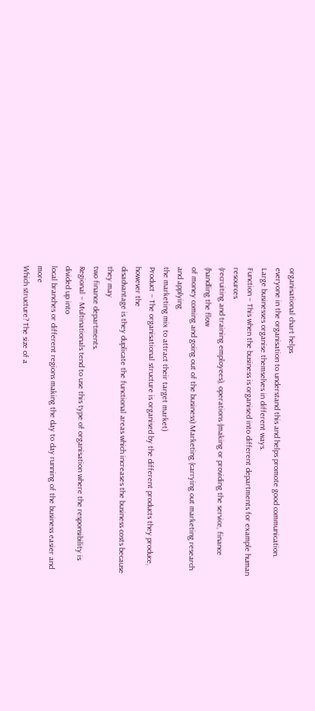organisational chart helps
everyone in the organisation to understand this and helps promote good communication.
Large businesses organise themselves in different ways.
Function – This when the business is organised into different departments for example human resources
(recruiting and training employees), operations (making or providing the service, finance (handling the flow
of money coming and going out of the business) Marketing (carrying out marketing research and applying
the marketing mix to attract their target market)
Product – The organisational structure is organised by the different products they produce, however the
disadvantage is they duplicate the functional areas which increases the business costs because they may
two finance departments.
Regional – Multinationals tend to use this type of organisation where the responsibility is divided up into
local branches or different regions making the day to day running of the business easier and more
Which structure? The size of a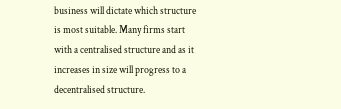business will dictate which structure is most suitable. Many firms start
with a centralised structure and as it increases in size will progress to a decentralised structure.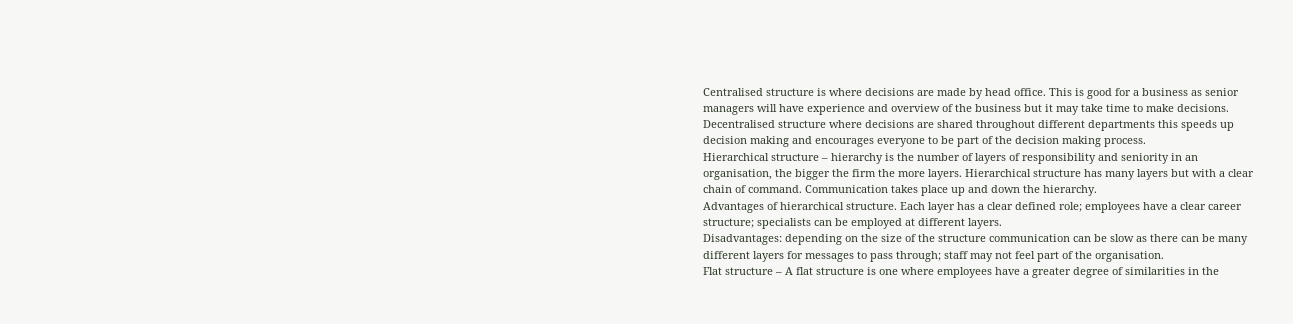Centralised structure is where decisions are made by head office. This is good for a business as senior
managers will have experience and overview of the business but it may take time to make decisions.
Decentralised structure where decisions are shared throughout different departments this speeds up
decision making and encourages everyone to be part of the decision making process.
Hierarchical structure – hierarchy is the number of layers of responsibility and seniority in an
organisation, the bigger the firm the more layers. Hierarchical structure has many layers but with a clear
chain of command. Communication takes place up and down the hierarchy.
Advantages of hierarchical structure. Each layer has a clear defined role; employees have a clear career
structure; specialists can be employed at different layers.
Disadvantages: depending on the size of the structure communication can be slow as there can be many
different layers for messages to pass through; staff may not feel part of the organisation.
Flat structure – A flat structure is one where employees have a greater degree of similarities in the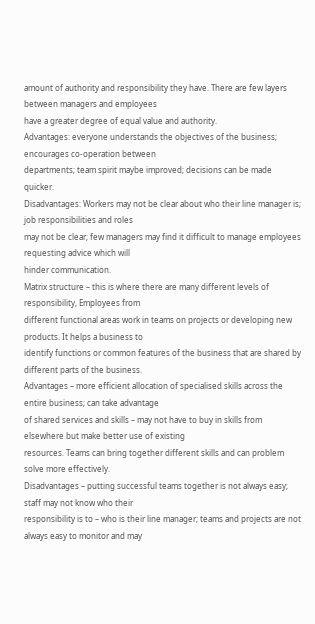amount of authority and responsibility they have. There are few layers between managers and employees
have a greater degree of equal value and authority.
Advantages: everyone understands the objectives of the business; encourages co-operation between
departments; team spirit maybe improved; decisions can be made quicker.
Disadvantages: Workers may not be clear about who their line manager is; job responsibilities and roles
may not be clear; few managers may find it difficult to manage employees requesting advice which will
hinder communication.
Matrix structure – this is where there are many different levels of responsibility, Employees from
different functional areas work in teams on projects or developing new products. It helps a business to
identify functions or common features of the business that are shared by different parts of the business.
Advantages – more efficient allocation of specialised skills across the entire business; can take advantage
of shared services and skills – may not have to buy in skills from elsewhere but make better use of existing
resources. Teams can bring together different skills and can problem solve more effectively.
Disadvantages – putting successful teams together is not always easy; staff may not know who their
responsibility is to – who is their line manager; teams and projects are not always easy to monitor and may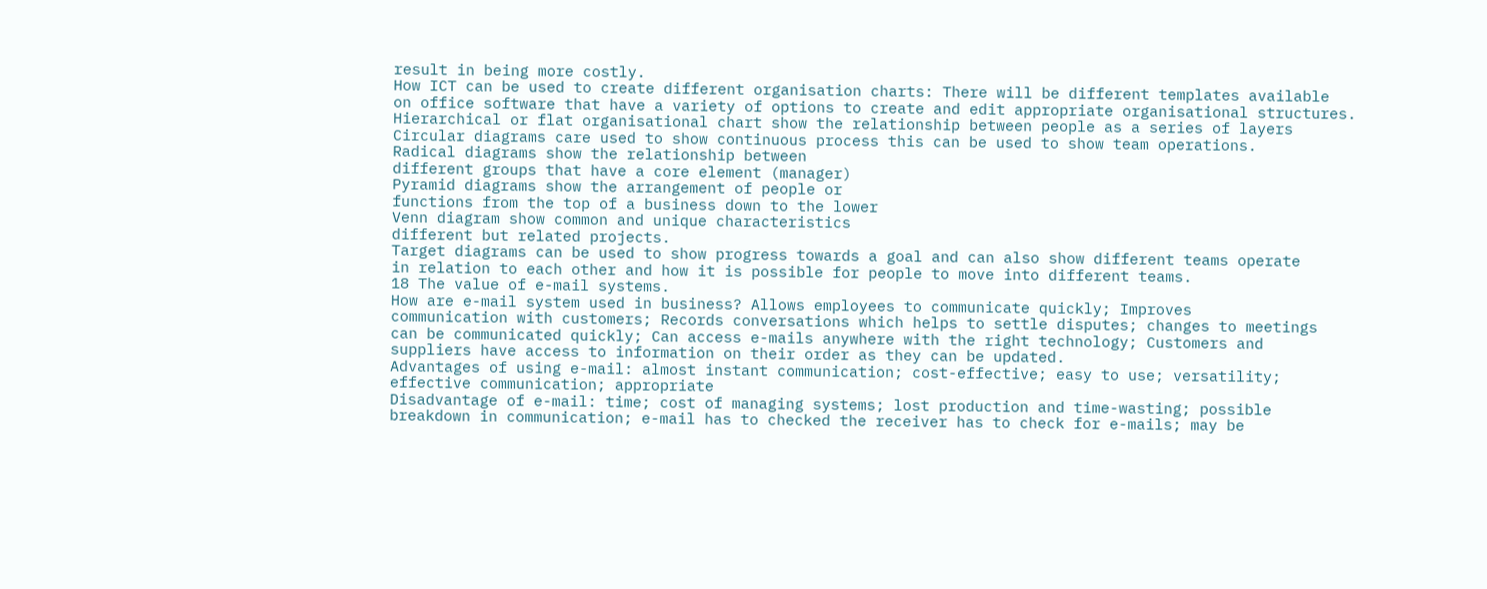result in being more costly.
How ICT can be used to create different organisation charts: There will be different templates available
on office software that have a variety of options to create and edit appropriate organisational structures.
Hierarchical or flat organisational chart show the relationship between people as a series of layers
Circular diagrams care used to show continuous process this can be used to show team operations.
Radical diagrams show the relationship between
different groups that have a core element (manager)
Pyramid diagrams show the arrangement of people or
functions from the top of a business down to the lower
Venn diagram show common and unique characteristics
different but related projects.
Target diagrams can be used to show progress towards a goal and can also show different teams operate
in relation to each other and how it is possible for people to move into different teams.
18 The value of e-mail systems.
How are e-mail system used in business? Allows employees to communicate quickly; Improves
communication with customers; Records conversations which helps to settle disputes; changes to meetings
can be communicated quickly; Can access e-mails anywhere with the right technology; Customers and
suppliers have access to information on their order as they can be updated.
Advantages of using e-mail: almost instant communication; cost-effective; easy to use; versatility;
effective communication; appropriate
Disadvantage of e-mail: time; cost of managing systems; lost production and time-wasting; possible
breakdown in communication; e-mail has to checked the receiver has to check for e-mails; may be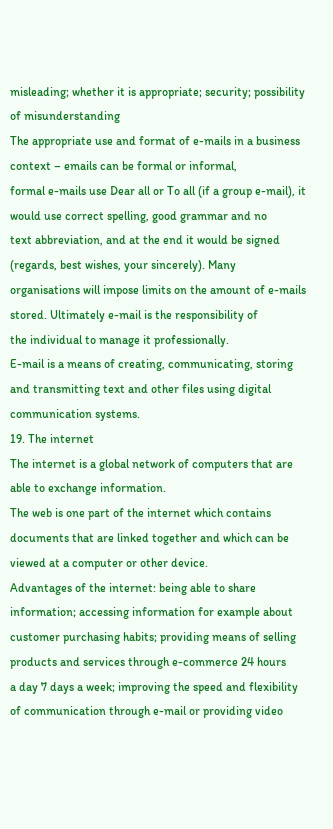misleading; whether it is appropriate; security; possibility of misunderstanding
The appropriate use and format of e-mails in a business context – emails can be formal or informal,
formal e-mails use Dear all or To all (if a group e-mail), it would use correct spelling, good grammar and no
text abbreviation, and at the end it would be signed (regards, best wishes, your sincerely). Many
organisations will impose limits on the amount of e-mails stored. Ultimately e-mail is the responsibility of
the individual to manage it professionally.
E-mail is a means of creating, communicating, storing and transmitting text and other files using digital
communication systems.
19. The internet
The internet is a global network of computers that are able to exchange information.
The web is one part of the internet which contains documents that are linked together and which can be
viewed at a computer or other device.
Advantages of the internet: being able to share information; accessing information for example about
customer purchasing habits; providing means of selling products and services through e-commerce 24 hours
a day 7 days a week; improving the speed and flexibility of communication through e-mail or providing video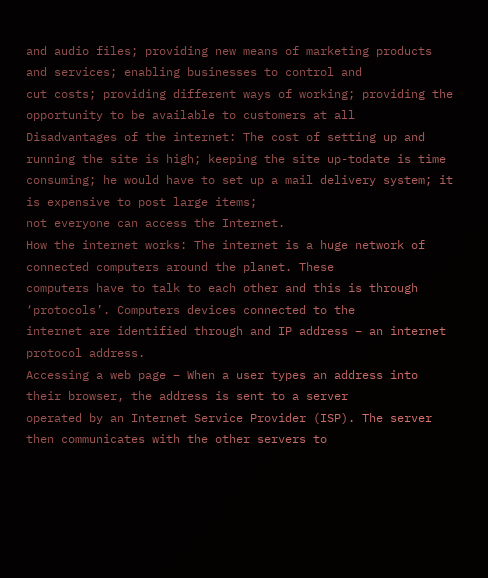and audio files; providing new means of marketing products and services; enabling businesses to control and
cut costs; providing different ways of working; providing the opportunity to be available to customers at all
Disadvantages of the internet: The cost of setting up and running the site is high; keeping the site up-todate is time consuming; he would have to set up a mail delivery system; it is expensive to post large items;
not everyone can access the Internet.
How the internet works: The internet is a huge network of connected computers around the planet. These
computers have to talk to each other and this is through ‘protocols’. Computers devices connected to the
internet are identified through and IP address – an internet protocol address.
Accessing a web page – When a user types an address into their browser, the address is sent to a server
operated by an Internet Service Provider (ISP). The server then communicates with the other servers to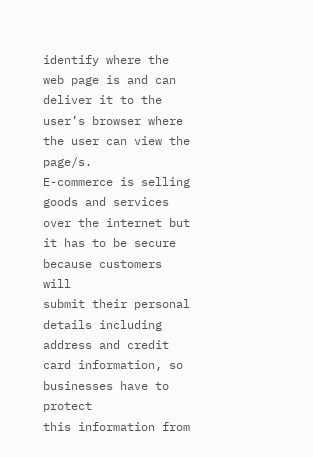identify where the web page is and can deliver it to the user’s browser where the user can view the page/s.
E-commerce is selling goods and services over the internet but it has to be secure because customers will
submit their personal details including address and credit card information, so businesses have to protect
this information from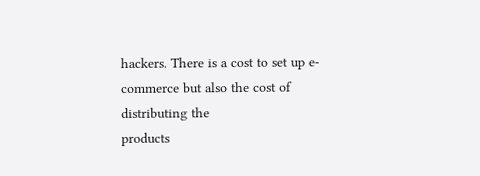hackers. There is a cost to set up e-commerce but also the cost of distributing the
products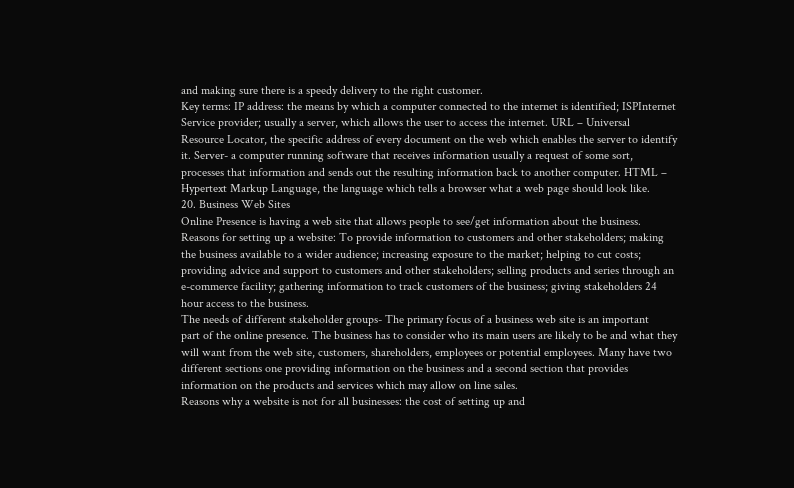and making sure there is a speedy delivery to the right customer.
Key terms: IP address: the means by which a computer connected to the internet is identified; ISPInternet Service provider; usually a server, which allows the user to access the internet. URL – Universal
Resource Locator, the specific address of every document on the web which enables the server to identify
it. Server- a computer running software that receives information usually a request of some sort,
processes that information and sends out the resulting information back to another computer. HTML –
Hypertext Markup Language, the language which tells a browser what a web page should look like.
20. Business Web Sites
Online Presence is having a web site that allows people to see/get information about the business.
Reasons for setting up a website: To provide information to customers and other stakeholders; making
the business available to a wider audience; increasing exposure to the market; helping to cut costs;
providing advice and support to customers and other stakeholders; selling products and series through an
e-commerce facility; gathering information to track customers of the business; giving stakeholders 24
hour access to the business.
The needs of different stakeholder groups- The primary focus of a business web site is an important
part of the online presence. The business has to consider who its main users are likely to be and what they
will want from the web site, customers, shareholders, employees or potential employees. Many have two
different sections one providing information on the business and a second section that provides
information on the products and services which may allow on line sales.
Reasons why a website is not for all businesses: the cost of setting up and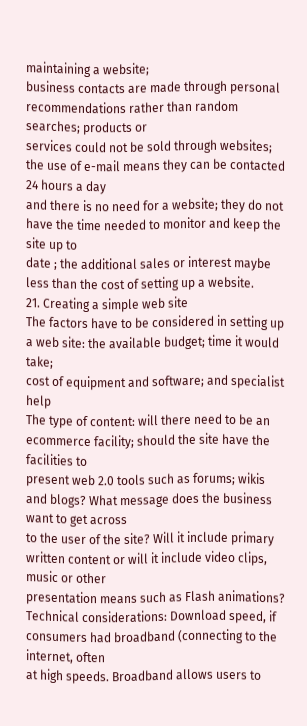maintaining a website;
business contacts are made through personal recommendations rather than random searches; products or
services could not be sold through websites; the use of e-mail means they can be contacted 24 hours a day
and there is no need for a website; they do not have the time needed to monitor and keep the site up to
date ; the additional sales or interest maybe less than the cost of setting up a website.
21. Creating a simple web site
The factors have to be considered in setting up a web site: the available budget; time it would take;
cost of equipment and software; and specialist help
The type of content: will there need to be an ecommerce facility; should the site have the facilities to
present web 2.0 tools such as forums; wikis and blogs? What message does the business want to get across
to the user of the site? Will it include primary written content or will it include video clips, music or other
presentation means such as Flash animations?
Technical considerations: Download speed, if consumers had broadband (connecting to the internet, often
at high speeds. Broadband allows users to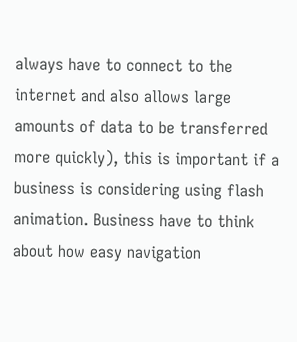always have to connect to the internet and also allows large
amounts of data to be transferred more quickly), this is important if a business is considering using flash
animation. Business have to think about how easy navigation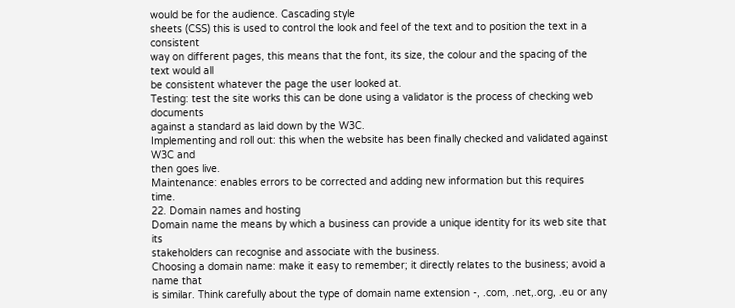would be for the audience. Cascading style
sheets (CSS) this is used to control the look and feel of the text and to position the text in a consistent
way on different pages, this means that the font, its size, the colour and the spacing of the text would all
be consistent whatever the page the user looked at.
Testing: test the site works this can be done using a validator is the process of checking web documents
against a standard as laid down by the W3C.
Implementing and roll out: this when the website has been finally checked and validated against W3C and
then goes live.
Maintenance: enables errors to be corrected and adding new information but this requires time.
22. Domain names and hosting
Domain name the means by which a business can provide a unique identity for its web site that its
stakeholders can recognise and associate with the business.
Choosing a domain name: make it easy to remember; it directly relates to the business; avoid a name that
is similar. Think carefully about the type of domain name extension -, .com, .net,.org, .eu or any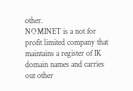other.
NOMINET is a not for profit limited company that maintains a register of IK domain names and carries
out other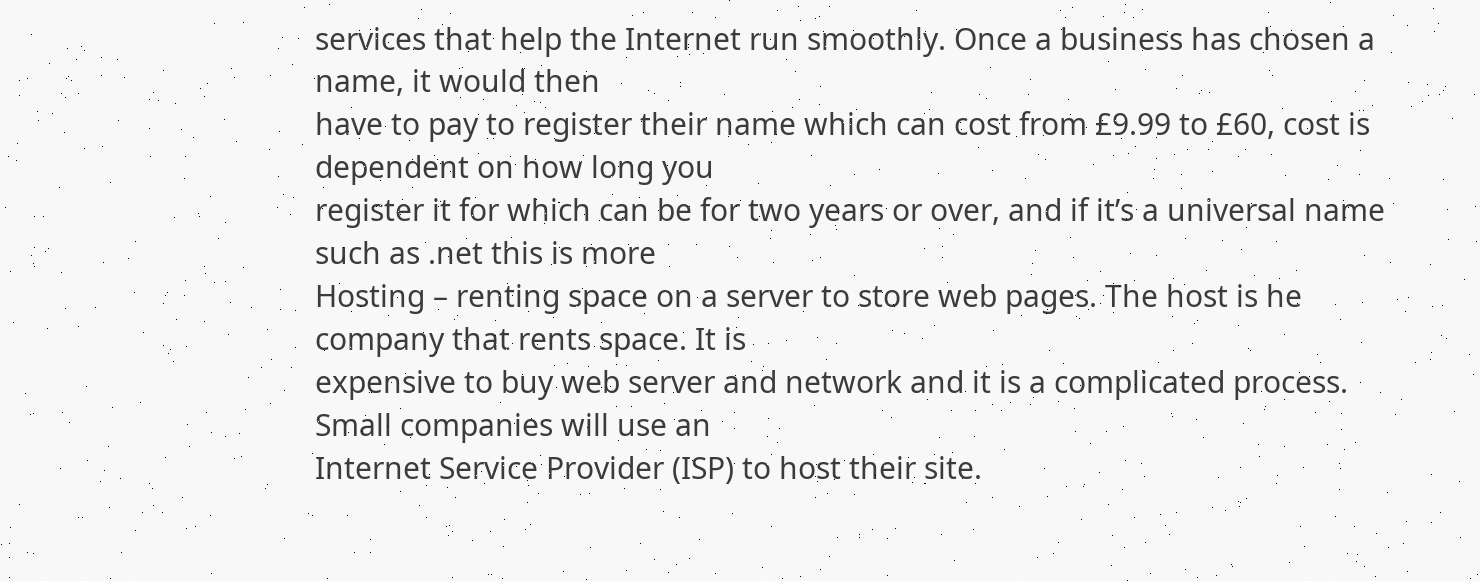services that help the Internet run smoothly. Once a business has chosen a name, it would then
have to pay to register their name which can cost from £9.99 to £60, cost is dependent on how long you
register it for which can be for two years or over, and if it’s a universal name such as .net this is more
Hosting – renting space on a server to store web pages. The host is he company that rents space. It is
expensive to buy web server and network and it is a complicated process. Small companies will use an
Internet Service Provider (ISP) to host their site.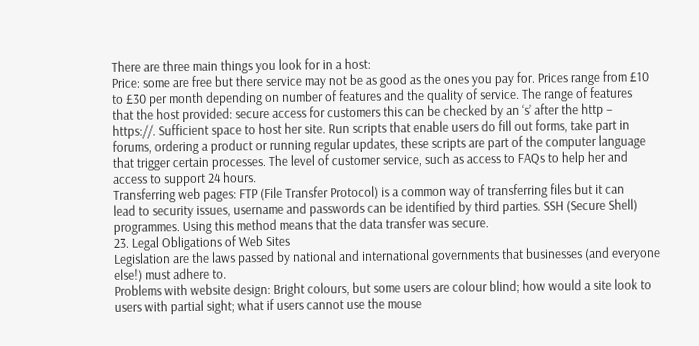There are three main things you look for in a host:
Price: some are free but there service may not be as good as the ones you pay for. Prices range from £10
to £30 per month depending on number of features and the quality of service. The range of features
that the host provided: secure access for customers this can be checked by an ‘s’ after the http –
https://. Sufficient space to host her site. Run scripts that enable users do fill out forms, take part in
forums, ordering a product or running regular updates, these scripts are part of the computer language
that trigger certain processes. The level of customer service, such as access to FAQs to help her and
access to support 24 hours.
Transferring web pages: FTP (File Transfer Protocol) is a common way of transferring files but it can
lead to security issues, username and passwords can be identified by third parties. SSH (Secure Shell)
programmes. Using this method means that the data transfer was secure.
23. Legal Obligations of Web Sites
Legislation are the laws passed by national and international governments that businesses (and everyone
else!) must adhere to.
Problems with website design: Bright colours, but some users are colour blind; how would a site look to
users with partial sight; what if users cannot use the mouse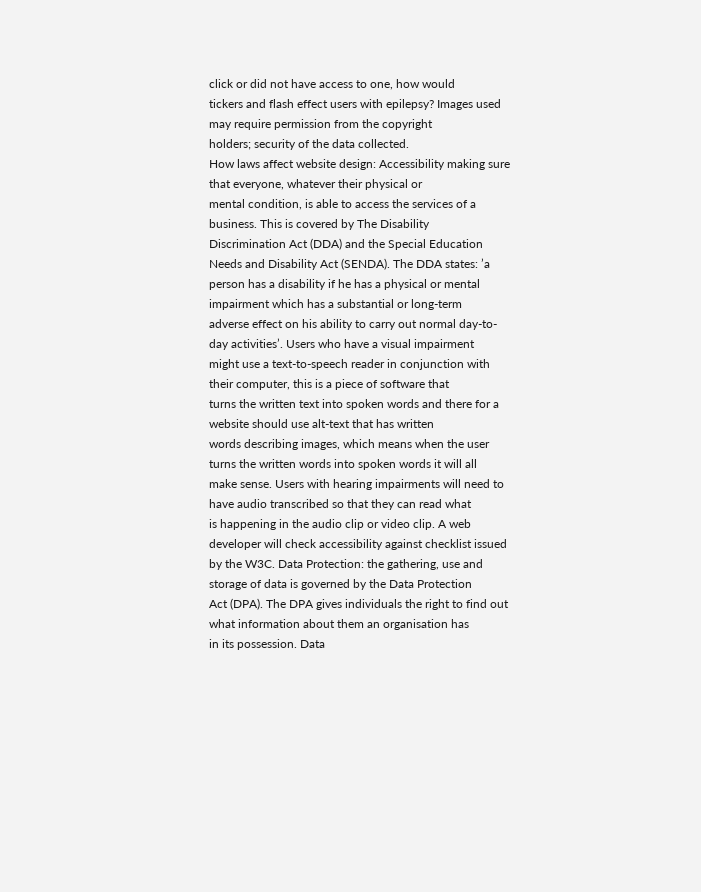click or did not have access to one, how would
tickers and flash effect users with epilepsy? Images used may require permission from the copyright
holders; security of the data collected.
How laws affect website design: Accessibility making sure that everyone, whatever their physical or
mental condition, is able to access the services of a business. This is covered by The Disability
Discrimination Act (DDA) and the Special Education Needs and Disability Act (SENDA). The DDA states: ’a
person has a disability if he has a physical or mental impairment which has a substantial or long-term
adverse effect on his ability to carry out normal day-to-day activities’. Users who have a visual impairment
might use a text-to-speech reader in conjunction with their computer, this is a piece of software that
turns the written text into spoken words and there for a website should use alt-text that has written
words describing images, which means when the user turns the written words into spoken words it will all
make sense. Users with hearing impairments will need to have audio transcribed so that they can read what
is happening in the audio clip or video clip. A web developer will check accessibility against checklist issued
by the W3C. Data Protection: the gathering, use and storage of data is governed by the Data Protection
Act (DPA). The DPA gives individuals the right to find out what information about them an organisation has
in its possession. Data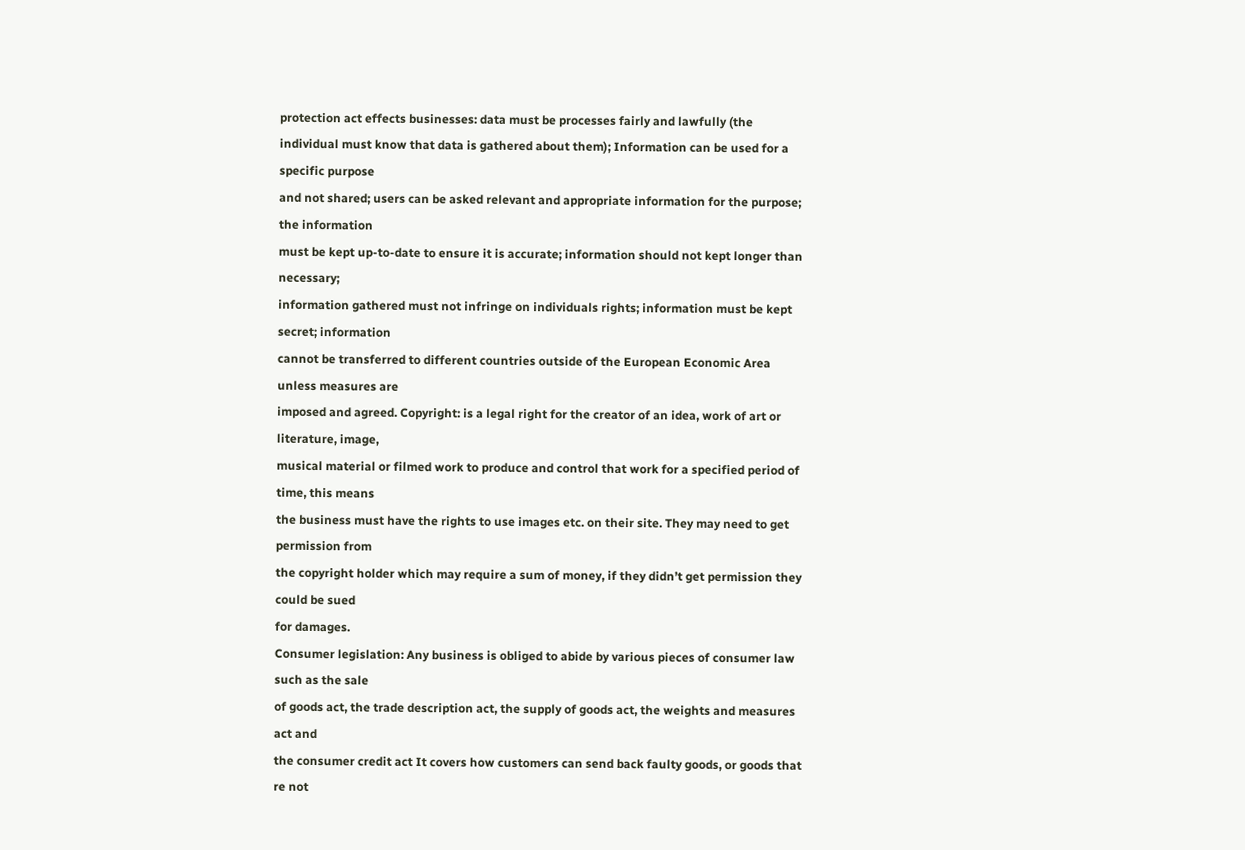protection act effects businesses: data must be processes fairly and lawfully (the
individual must know that data is gathered about them); Information can be used for a specific purpose
and not shared; users can be asked relevant and appropriate information for the purpose; the information
must be kept up-to-date to ensure it is accurate; information should not kept longer than necessary;
information gathered must not infringe on individuals rights; information must be kept secret; information
cannot be transferred to different countries outside of the European Economic Area unless measures are
imposed and agreed. Copyright: is a legal right for the creator of an idea, work of art or literature, image,
musical material or filmed work to produce and control that work for a specified period of time, this means
the business must have the rights to use images etc. on their site. They may need to get permission from
the copyright holder which may require a sum of money, if they didn’t get permission they could be sued
for damages.
Consumer legislation: Any business is obliged to abide by various pieces of consumer law such as the sale
of goods act, the trade description act, the supply of goods act, the weights and measures act and
the consumer credit act It covers how customers can send back faulty goods, or goods that re not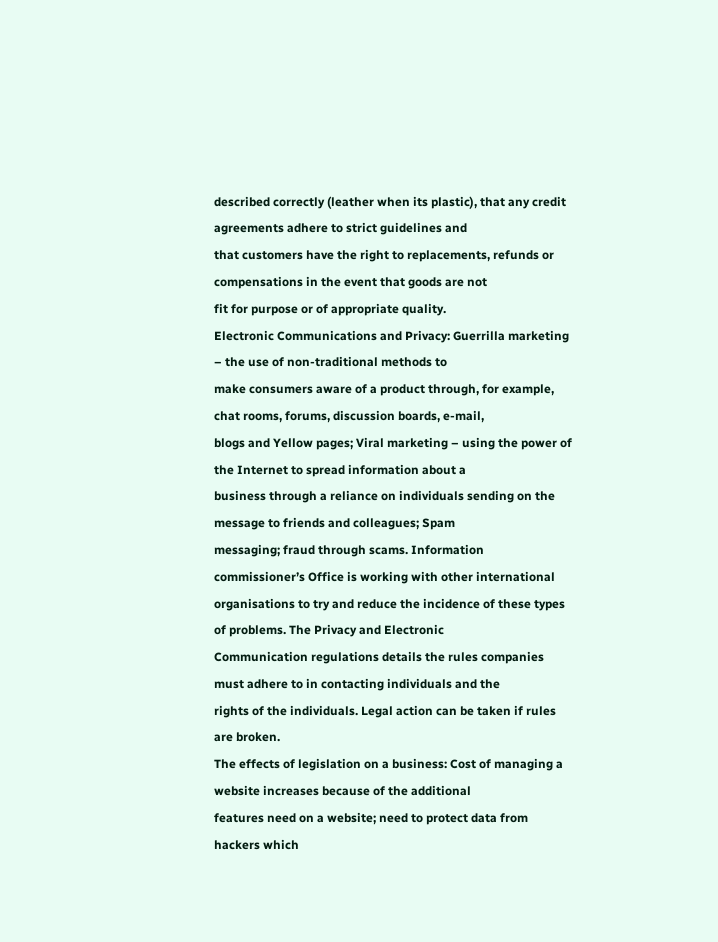described correctly (leather when its plastic), that any credit agreements adhere to strict guidelines and
that customers have the right to replacements, refunds or compensations in the event that goods are not
fit for purpose or of appropriate quality.
Electronic Communications and Privacy: Guerrilla marketing – the use of non-traditional methods to
make consumers aware of a product through, for example, chat rooms, forums, discussion boards, e-mail,
blogs and Yellow pages; Viral marketing – using the power of the Internet to spread information about a
business through a reliance on individuals sending on the message to friends and colleagues; Spam
messaging; fraud through scams. Information commissioner’s Office is working with other international
organisations to try and reduce the incidence of these types of problems. The Privacy and Electronic
Communication regulations details the rules companies must adhere to in contacting individuals and the
rights of the individuals. Legal action can be taken if rules are broken.
The effects of legislation on a business: Cost of managing a website increases because of the additional
features need on a website; need to protect data from hackers which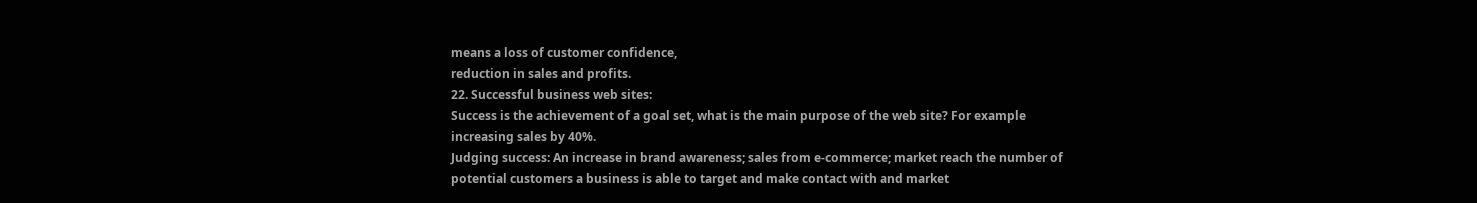means a loss of customer confidence,
reduction in sales and profits.
22. Successful business web sites:
Success is the achievement of a goal set, what is the main purpose of the web site? For example
increasing sales by 40%.
Judging success: An increase in brand awareness; sales from e-commerce; market reach the number of
potential customers a business is able to target and make contact with and market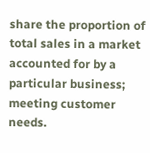share the proportion of
total sales in a market accounted for by a particular business; meeting customer needs.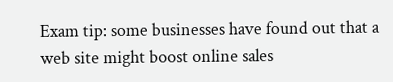Exam tip: some businesses have found out that a web site might boost online sales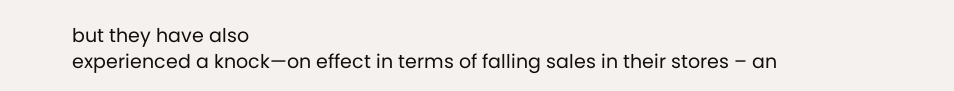but they have also
experienced a knock—on effect in terms of falling sales in their stores – an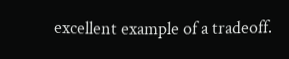excellent example of a tradeoff.